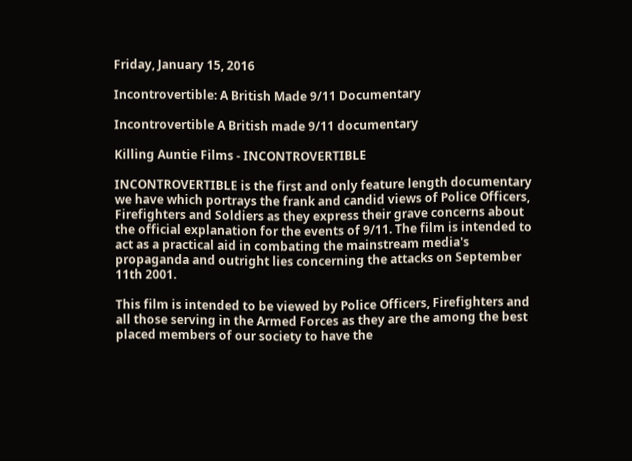Friday, January 15, 2016

Incontrovertible: A British Made 9/11 Documentary

Incontrovertible A British made 9/11 documentary

Killing Auntie Films - INCONTROVERTIBLE

INCONTROVERTIBLE is the first and only feature length documentary we have which portrays the frank and candid views of Police Officers, Firefighters and Soldiers as they express their grave concerns about the official explanation for the events of 9/11. The film is intended to act as a practical aid in combating the mainstream media's propaganda and outright lies concerning the attacks on September 11th 2001.

This film is intended to be viewed by Police Officers, Firefighters and all those serving in the Armed Forces as they are the among the best placed members of our society to have the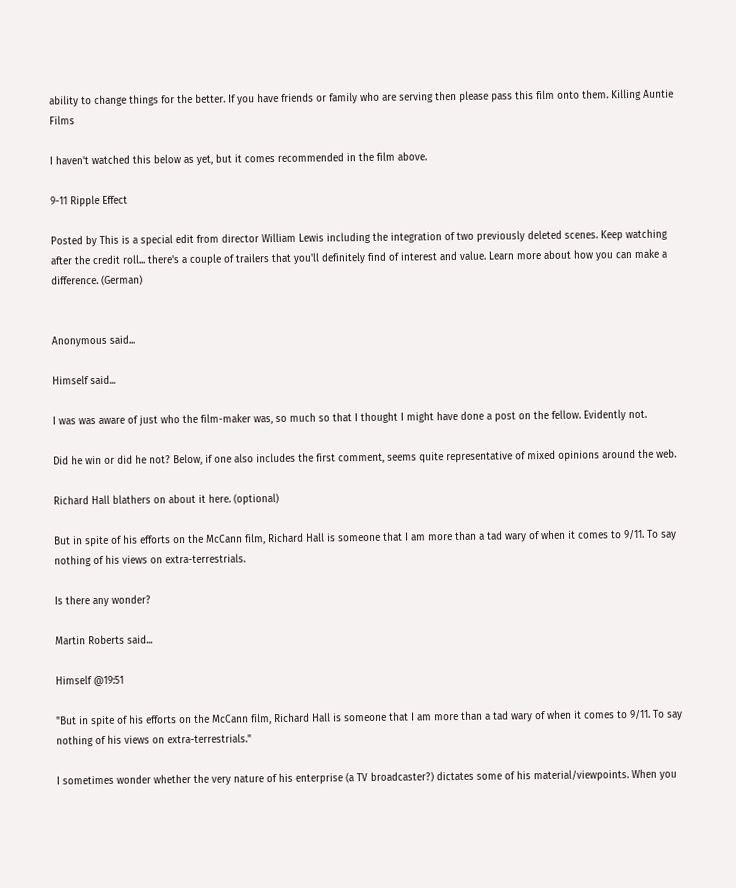ability to change things for the better. If you have friends or family who are serving then please pass this film onto them. Killing Auntie Films

I haven't watched this below as yet, but it comes recommended in the film above.

9-11 Ripple Effect

Posted by This is a special edit from director William Lewis including the integration of two previously deleted scenes. Keep watching after the credit roll... there's a couple of trailers that you'll definitely find of interest and value. Learn more about how you can make a difference. (German)


Anonymous said...

Himself said...

I was was aware of just who the film-maker was, so much so that I thought I might have done a post on the fellow. Evidently not.

Did he win or did he not? Below, if one also includes the first comment, seems quite representative of mixed opinions around the web.

Richard Hall blathers on about it here. (optional)

But in spite of his efforts on the McCann film, Richard Hall is someone that I am more than a tad wary of when it comes to 9/11. To say nothing of his views on extra-terrestrials.

Is there any wonder?

Martin Roberts said...

Himself @19:51

"But in spite of his efforts on the McCann film, Richard Hall is someone that I am more than a tad wary of when it comes to 9/11. To say nothing of his views on extra-terrestrials."

I sometimes wonder whether the very nature of his enterprise (a TV broadcaster?) dictates some of his material/viewpoints. When you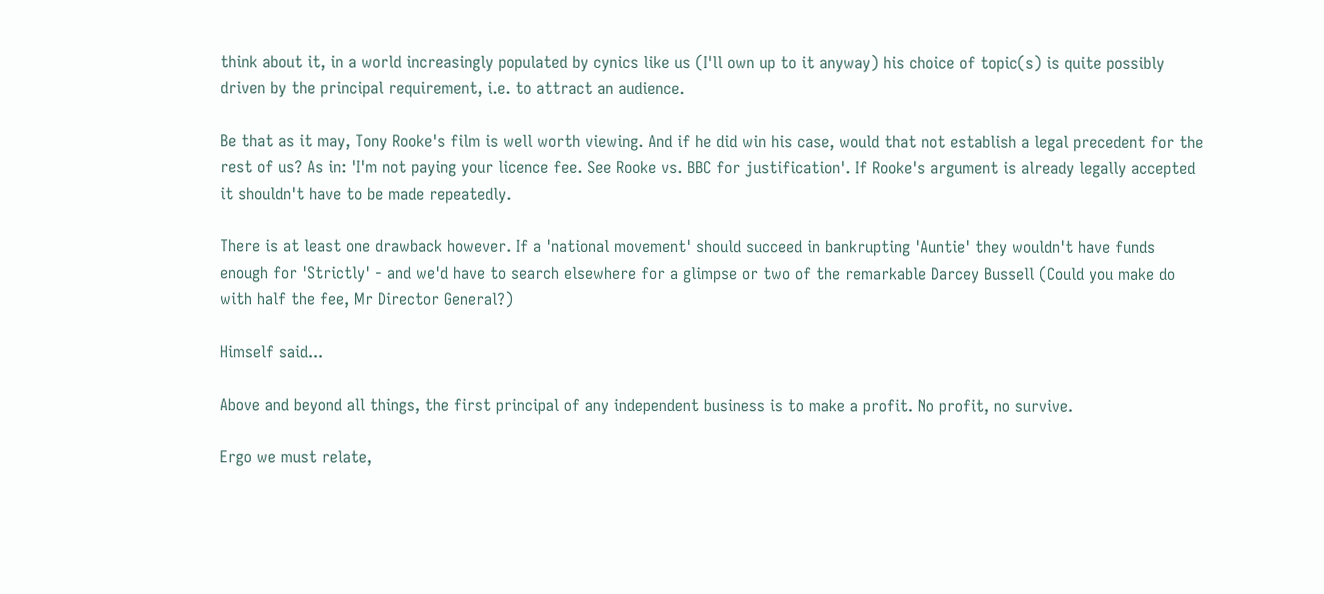think about it, in a world increasingly populated by cynics like us (I'll own up to it anyway) his choice of topic(s) is quite possibly driven by the principal requirement, i.e. to attract an audience.

Be that as it may, Tony Rooke's film is well worth viewing. And if he did win his case, would that not establish a legal precedent for the rest of us? As in: 'I'm not paying your licence fee. See Rooke vs. BBC for justification'. If Rooke's argument is already legally accepted it shouldn't have to be made repeatedly.

There is at least one drawback however. If a 'national movement' should succeed in bankrupting 'Auntie' they wouldn't have funds enough for 'Strictly' - and we'd have to search elsewhere for a glimpse or two of the remarkable Darcey Bussell (Could you make do with half the fee, Mr Director General?)

Himself said...

Above and beyond all things, the first principal of any independent business is to make a profit. No profit, no survive.

Ergo we must relate,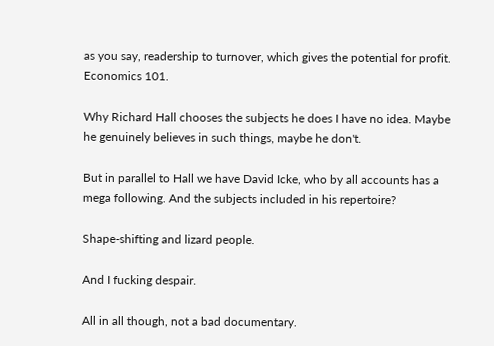as you say, readership to turnover, which gives the potential for profit. Economics 101.

Why Richard Hall chooses the subjects he does I have no idea. Maybe he genuinely believes in such things, maybe he don't.

But in parallel to Hall we have David Icke, who by all accounts has a mega following. And the subjects included in his repertoire?

Shape-shifting and lizard people.

And I fucking despair.

All in all though, not a bad documentary.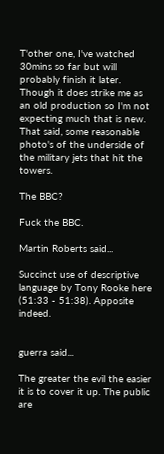T'other one, I've watched 30mins so far but will probably finish it later. Though it does strike me as an old production so I'm not expecting much that is new. That said, some reasonable photo's of the underside of the military jets that hit the towers.

The BBC?

Fuck the BBC.

Martin Roberts said...

Succinct use of descriptive language by Tony Rooke here (51:33 - 51:38). Apposite indeed.


guerra said...

The greater the evil the easier it is to cover it up. The public are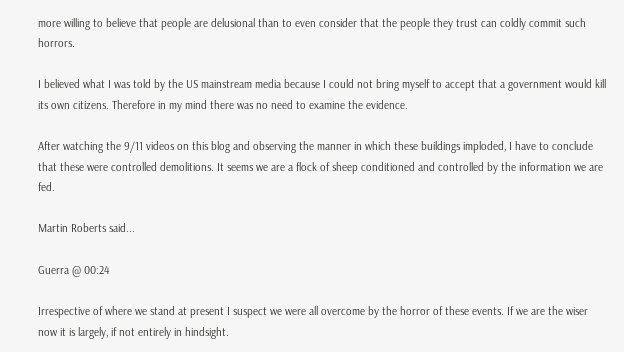more willing to believe that people are delusional than to even consider that the people they trust can coldly commit such horrors.

I believed what I was told by the US mainstream media because I could not bring myself to accept that a government would kill its own citizens. Therefore in my mind there was no need to examine the evidence.

After watching the 9/11 videos on this blog and observing the manner in which these buildings imploded, I have to conclude that these were controlled demolitions. It seems we are a flock of sheep conditioned and controlled by the information we are fed.

Martin Roberts said...

Guerra @ 00:24

Irrespective of where we stand at present I suspect we were all overcome by the horror of these events. If we are the wiser now it is largely, if not entirely in hindsight.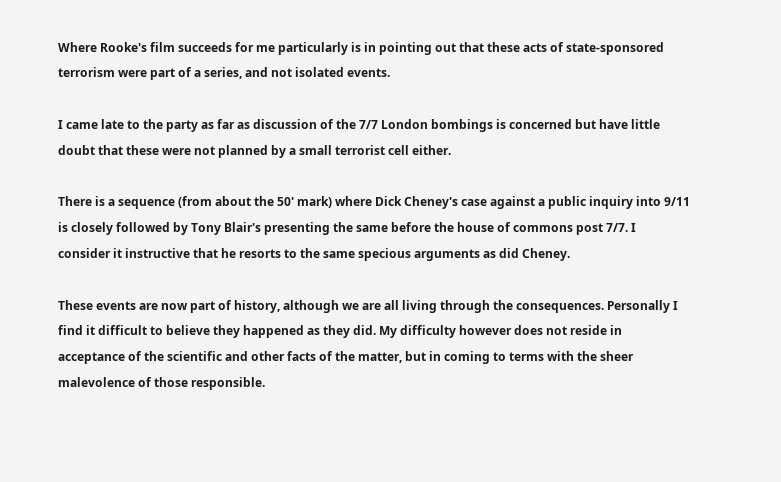Where Rooke's film succeeds for me particularly is in pointing out that these acts of state-sponsored terrorism were part of a series, and not isolated events.

I came late to the party as far as discussion of the 7/7 London bombings is concerned but have little doubt that these were not planned by a small terrorist cell either.

There is a sequence (from about the 50' mark) where Dick Cheney's case against a public inquiry into 9/11 is closely followed by Tony Blair's presenting the same before the house of commons post 7/7. I consider it instructive that he resorts to the same specious arguments as did Cheney.

These events are now part of history, although we are all living through the consequences. Personally I find it difficult to believe they happened as they did. My difficulty however does not reside in acceptance of the scientific and other facts of the matter, but in coming to terms with the sheer malevolence of those responsible.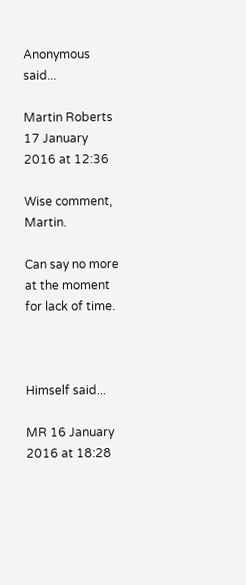Anonymous said...

Martin Roberts 17 January 2016 at 12:36

Wise comment, Martin.

Can say no more at the moment for lack of time.



Himself said...

MR 16 January 2016 at 18:28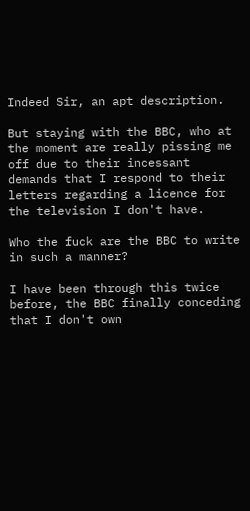Indeed Sir, an apt description.

But staying with the BBC, who at the moment are really pissing me off due to their incessant demands that I respond to their letters regarding a licence for the television I don't have.

Who the fuck are the BBC to write in such a manner?

I have been through this twice before, the BBC finally conceding that I don't own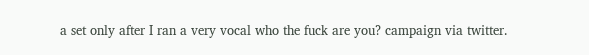a set only after I ran a very vocal who the fuck are you? campaign via twitter.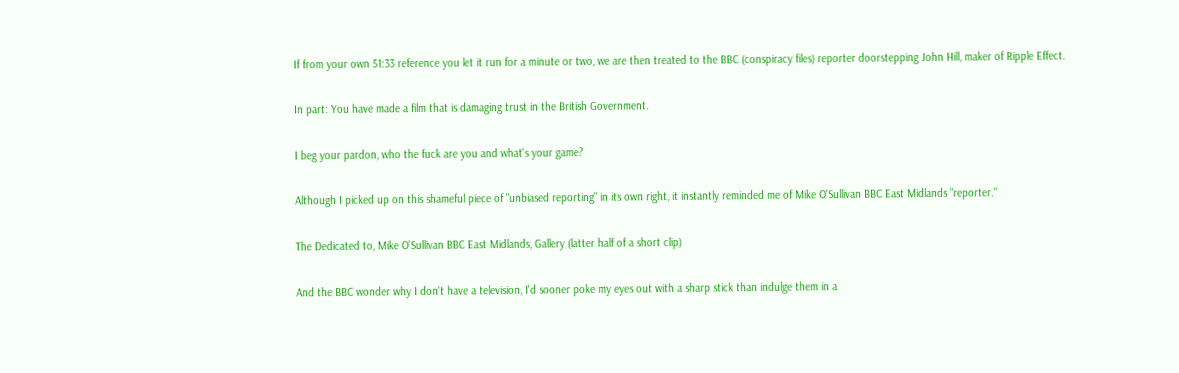If from your own 51:33 reference you let it run for a minute or two, we are then treated to the BBC (conspiracy files) reporter doorstepping John Hill, maker of Ripple Effect.

In part: You have made a film that is damaging trust in the British Government.

I beg your pardon, who the fuck are you and what's your game?

Although I picked up on this shameful piece of "unbiased reporting" in its own right, it instantly reminded me of Mike O'Sullivan BBC East Midlands "reporter."

The Dedicated to, Mike O'Sullivan BBC East Midlands, Gallery (latter half of a short clip)

And the BBC wonder why I don't have a television, I'd sooner poke my eyes out with a sharp stick than indulge them in a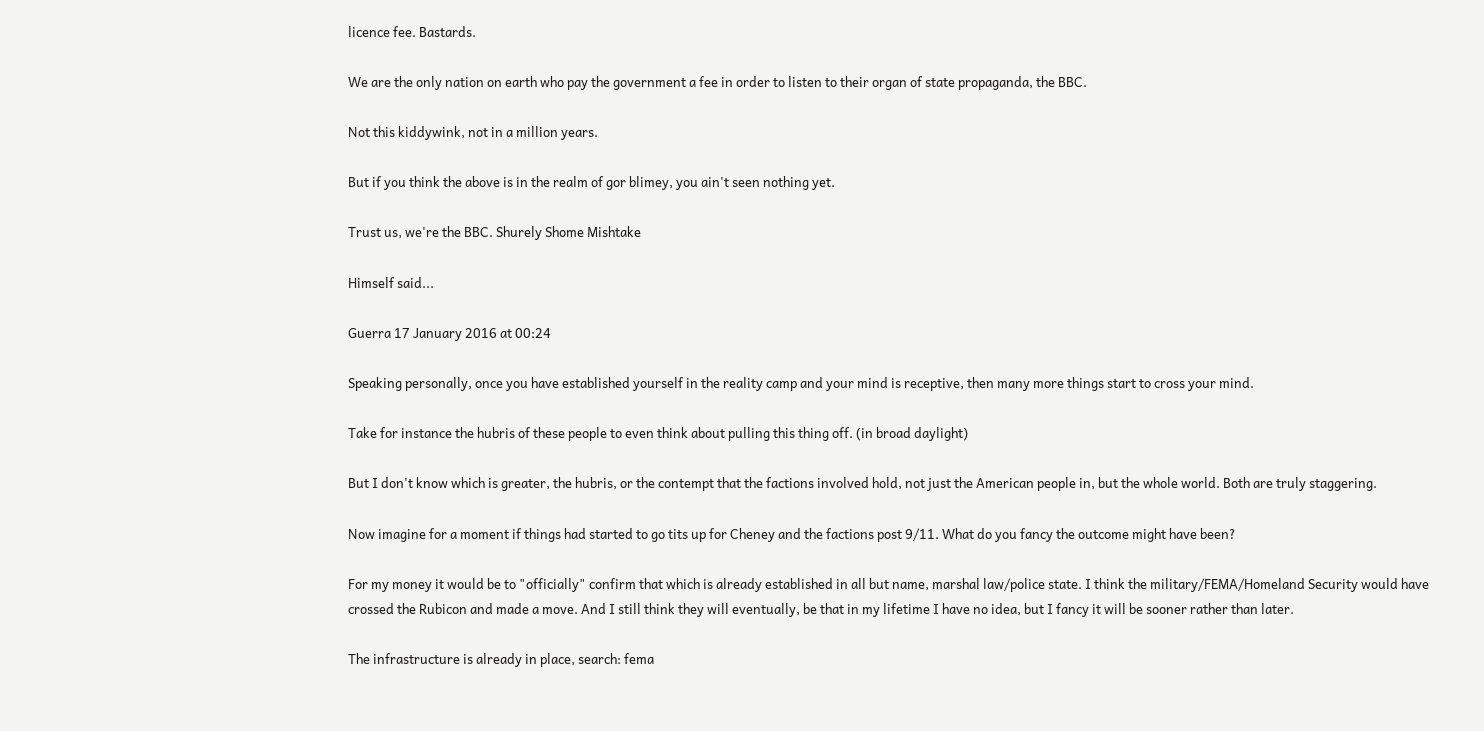licence fee. Bastards.

We are the only nation on earth who pay the government a fee in order to listen to their organ of state propaganda, the BBC.

Not this kiddywink, not in a million years.

But if you think the above is in the realm of gor blimey, you ain't seen nothing yet.

Trust us, we're the BBC. Shurely Shome Mishtake

Himself said...

Guerra 17 January 2016 at 00:24

Speaking personally, once you have established yourself in the reality camp and your mind is receptive, then many more things start to cross your mind.

Take for instance the hubris of these people to even think about pulling this thing off. (in broad daylight)

But I don't know which is greater, the hubris, or the contempt that the factions involved hold, not just the American people in, but the whole world. Both are truly staggering.

Now imagine for a moment if things had started to go tits up for Cheney and the factions post 9/11. What do you fancy the outcome might have been?

For my money it would be to "officially" confirm that which is already established in all but name, marshal law/police state. I think the military/FEMA/Homeland Security would have crossed the Rubicon and made a move. And I still think they will eventually, be that in my lifetime I have no idea, but I fancy it will be sooner rather than later.

The infrastructure is already in place, search: fema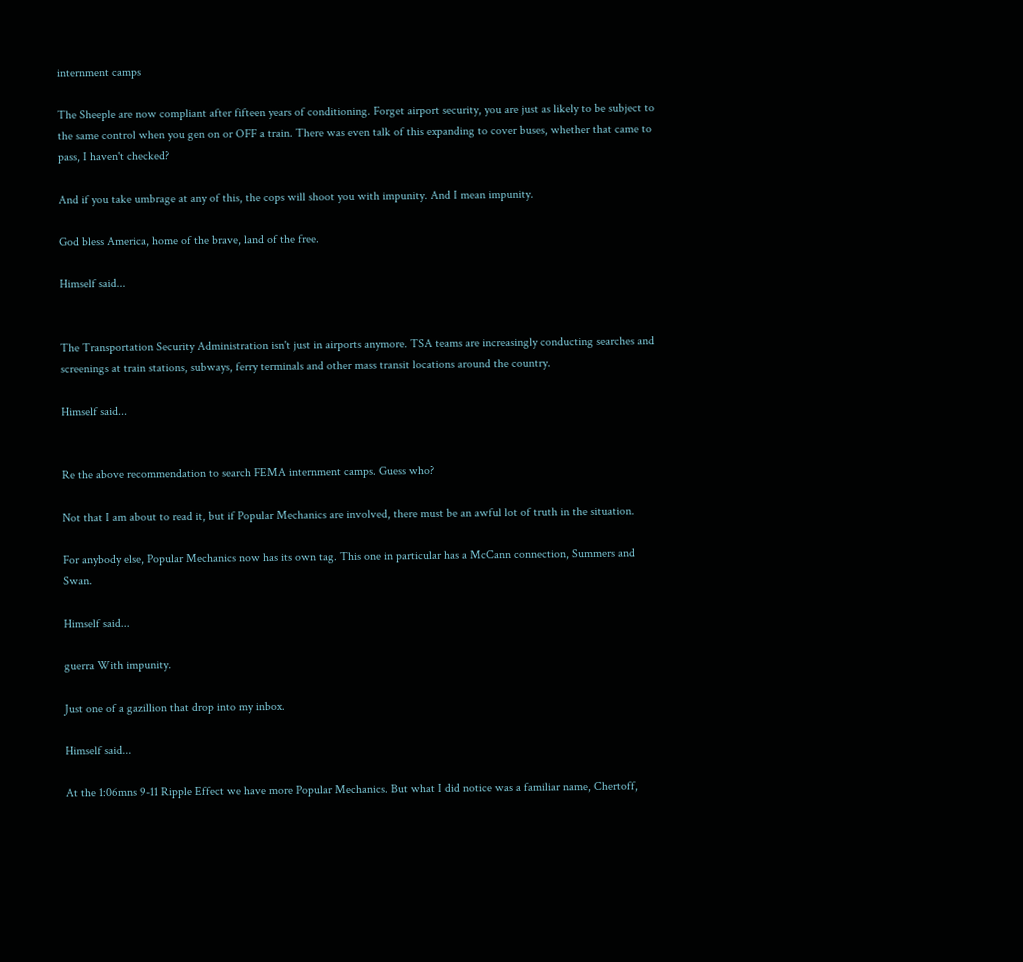internment camps

The Sheeple are now compliant after fifteen years of conditioning. Forget airport security, you are just as likely to be subject to the same control when you gen on or OFF a train. There was even talk of this expanding to cover buses, whether that came to pass, I haven't checked?

And if you take umbrage at any of this, the cops will shoot you with impunity. And I mean impunity.

God bless America, home of the brave, land of the free.

Himself said...


The Transportation Security Administration isn't just in airports anymore. TSA teams are increasingly conducting searches and screenings at train stations, subways, ferry terminals and other mass transit locations around the country.

Himself said...


Re the above recommendation to search FEMA internment camps. Guess who?

Not that I am about to read it, but if Popular Mechanics are involved, there must be an awful lot of truth in the situation.

For anybody else, Popular Mechanics now has its own tag. This one in particular has a McCann connection, Summers and Swan.

Himself said...

guerra With impunity.

Just one of a gazillion that drop into my inbox.

Himself said...

At the 1:06mns 9-11 Ripple Effect we have more Popular Mechanics. But what I did notice was a familiar name, Chertoff,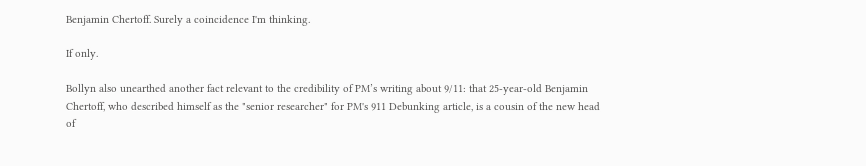Benjamin Chertoff. Surely a coincidence I'm thinking.

If only.

Bollyn also unearthed another fact relevant to the credibility of PM’s writing about 9/11: that 25-year-old Benjamin Chertoff, who described himself as the "senior researcher" for PM's 911 Debunking article, is a cousin of the new head of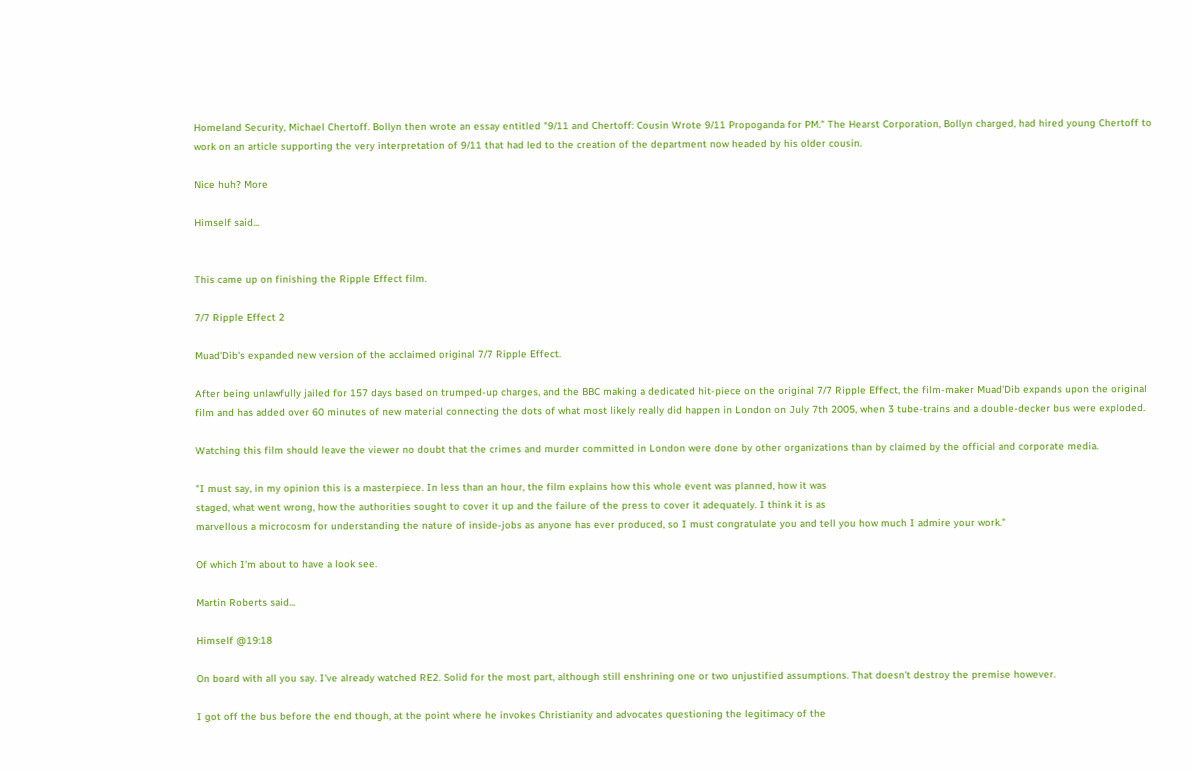Homeland Security, Michael Chertoff. Bollyn then wrote an essay entitled "9/11 and Chertoff: Cousin Wrote 9/11 Propoganda for PM." The Hearst Corporation, Bollyn charged, had hired young Chertoff to work on an article supporting the very interpretation of 9/11 that had led to the creation of the department now headed by his older cousin.

Nice huh? More

Himself said...


This came up on finishing the Ripple Effect film.

7/7 Ripple Effect 2

Muad'Dib's expanded new version of the acclaimed original 7/7 Ripple Effect.

After being unlawfully jailed for 157 days based on trumped-up charges, and the BBC making a dedicated hit-piece on the original 7/7 Ripple Effect, the film-maker Muad'Dib expands upon the original film and has added over 60 minutes of new material connecting the dots of what most likely really did happen in London on July 7th 2005, when 3 tube-trains and a double-decker bus were exploded.

Watching this film should leave the viewer no doubt that the crimes and murder committed in London were done by other organizations than by claimed by the official and corporate media.

"I must say, in my opinion this is a masterpiece. In less than an hour, the film explains how this whole event was planned, how it was
staged, what went wrong, how the authorities sought to cover it up and the failure of the press to cover it adequately. I think it is as
marvellous a microcosm for understanding the nature of inside-jobs as anyone has ever produced, so I must congratulate you and tell you how much I admire your work."

Of which I'm about to have a look see.

Martin Roberts said...

Himself @19:18

On board with all you say. I've already watched RE2. Solid for the most part, although still enshrining one or two unjustified assumptions. That doesn't destroy the premise however.

I got off the bus before the end though, at the point where he invokes Christianity and advocates questioning the legitimacy of the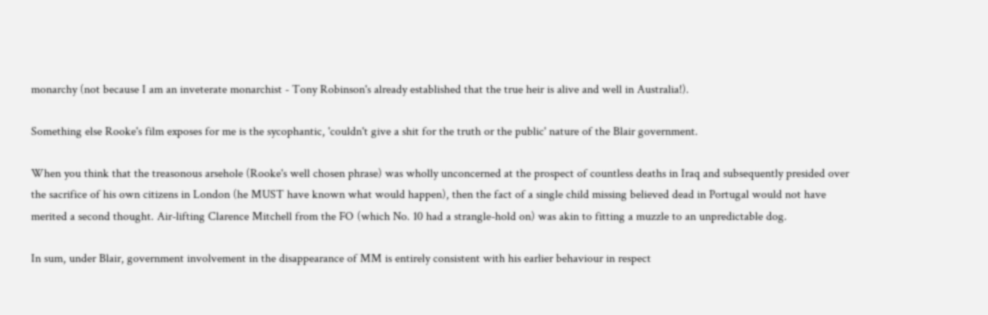monarchy (not because I am an inveterate monarchist - Tony Robinson's already established that the true heir is alive and well in Australia!).

Something else Rooke's film exposes for me is the sycophantic, 'couldn't give a shit for the truth or the public' nature of the Blair government.

When you think that the treasonous arsehole (Rooke's well chosen phrase) was wholly unconcerned at the prospect of countless deaths in Iraq and subsequently presided over the sacrifice of his own citizens in London (he MUST have known what would happen), then the fact of a single child missing believed dead in Portugal would not have merited a second thought. Air-lifting Clarence Mitchell from the FO (which No. 10 had a strangle-hold on) was akin to fitting a muzzle to an unpredictable dog.

In sum, under Blair, government involvement in the disappearance of MM is entirely consistent with his earlier behaviour in respect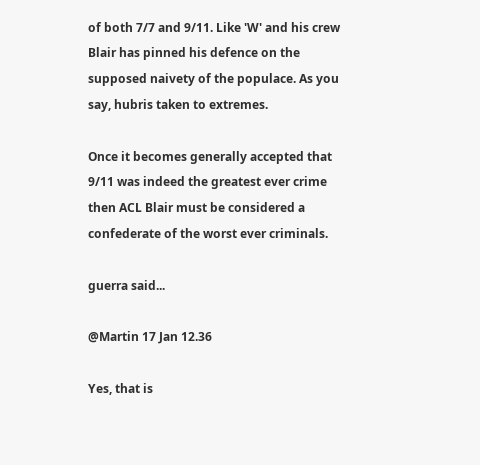of both 7/7 and 9/11. Like 'W' and his crew Blair has pinned his defence on the supposed naivety of the populace. As you say, hubris taken to extremes.

Once it becomes generally accepted that 9/11 was indeed the greatest ever crime then ACL Blair must be considered a confederate of the worst ever criminals.

guerra said...

@Martin 17 Jan 12.36

Yes, that is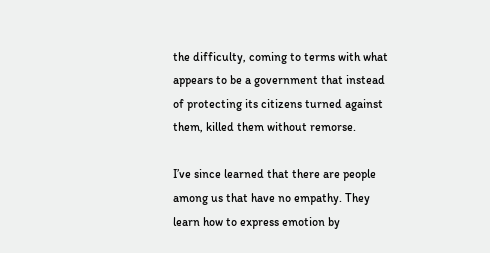the difficulty, coming to terms with what appears to be a government that instead of protecting its citizens turned against them, killed them without remorse.

I’ve since learned that there are people among us that have no empathy. They learn how to express emotion by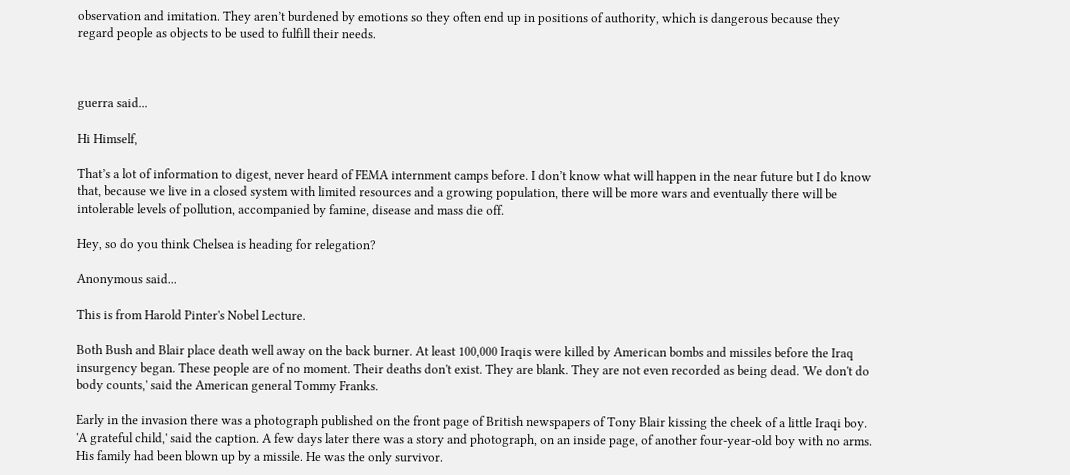observation and imitation. They aren’t burdened by emotions so they often end up in positions of authority, which is dangerous because they regard people as objects to be used to fulfill their needs.



guerra said...

Hi Himself,

That’s a lot of information to digest, never heard of FEMA internment camps before. I don’t know what will happen in the near future but I do know that, because we live in a closed system with limited resources and a growing population, there will be more wars and eventually there will be intolerable levels of pollution, accompanied by famine, disease and mass die off.

Hey, so do you think Chelsea is heading for relegation?

Anonymous said...

This is from Harold Pinter's Nobel Lecture.

Both Bush and Blair place death well away on the back burner. At least 100,000 Iraqis were killed by American bombs and missiles before the Iraq insurgency began. These people are of no moment. Their deaths don't exist. They are blank. They are not even recorded as being dead. 'We don't do body counts,' said the American general Tommy Franks.

Early in the invasion there was a photograph published on the front page of British newspapers of Tony Blair kissing the cheek of a little Iraqi boy. 'A grateful child,' said the caption. A few days later there was a story and photograph, on an inside page, of another four-year-old boy with no arms. His family had been blown up by a missile. He was the only survivor.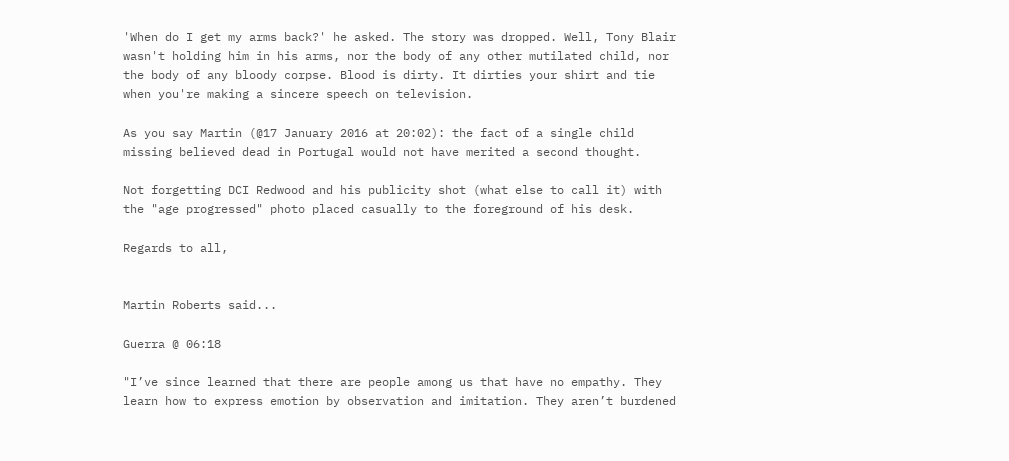'When do I get my arms back?' he asked. The story was dropped. Well, Tony Blair wasn't holding him in his arms, nor the body of any other mutilated child, nor the body of any bloody corpse. Blood is dirty. It dirties your shirt and tie when you're making a sincere speech on television.

As you say Martin (@17 January 2016 at 20:02): the fact of a single child missing believed dead in Portugal would not have merited a second thought.

Not forgetting DCI Redwood and his publicity shot (what else to call it) with the "age progressed" photo placed casually to the foreground of his desk.

Regards to all,


Martin Roberts said...

Guerra @ 06:18

"I’ve since learned that there are people among us that have no empathy. They learn how to express emotion by observation and imitation. They aren’t burdened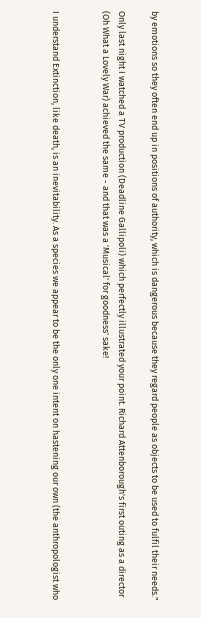by emotions so they often end up in positions of authority, which is dangerous because they regard people as objects to be used to fulfil their needs."

Only last night I watched a TV production (Deadline Gallipoli) which perfectly illustrated your point. Richard Attenborough's first outing as a director (Oh What a Lovely War) achieved the same - and that was a 'Musical' for goodness' sake!


I understand Extinction, like death, is an inevitability. As a species we appear to be the only one intent on hastening our own (the anthropologist who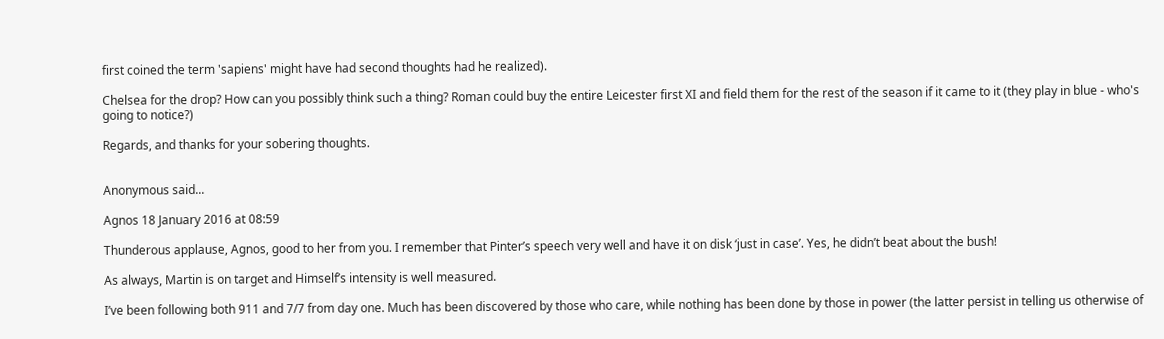first coined the term 'sapiens' might have had second thoughts had he realized).

Chelsea for the drop? How can you possibly think such a thing? Roman could buy the entire Leicester first XI and field them for the rest of the season if it came to it (they play in blue - who's going to notice?)

Regards, and thanks for your sobering thoughts.


Anonymous said...

Agnos 18 January 2016 at 08:59

Thunderous applause, Agnos, good to her from you. I remember that Pinter’s speech very well and have it on disk ‘just in case’. Yes, he didn’t beat about the bush!

As always, Martin is on target and Himself’s intensity is well measured.

I’ve been following both 911 and 7/7 from day one. Much has been discovered by those who care, while nothing has been done by those in power (the latter persist in telling us otherwise of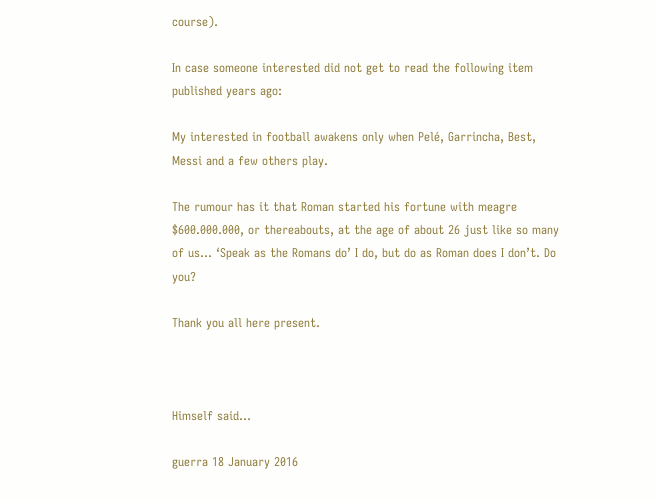course).

In case someone interested did not get to read the following item published years ago:

My interested in football awakens only when Pelé, Garrincha, Best, Messi and a few others play.

The rumour has it that Roman started his fortune with meagre $600.000.000, or thereabouts, at the age of about 26 just like so many of us... ‘Speak as the Romans do’ I do, but do as Roman does I don’t. Do you?

Thank you all here present.



Himself said...

guerra 18 January 2016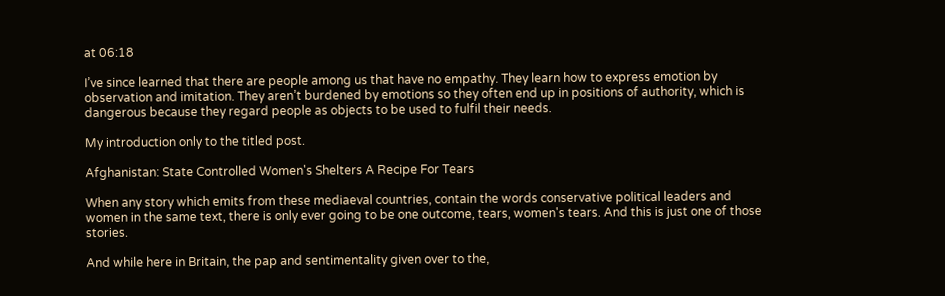at 06:18

I’ve since learned that there are people among us that have no empathy. They learn how to express emotion by observation and imitation. They aren’t burdened by emotions so they often end up in positions of authority, which is dangerous because they regard people as objects to be used to fulfil their needs.

My introduction only to the titled post.

Afghanistan: State Controlled Women's Shelters A Recipe For Tears

When any story which emits from these mediaeval countries, contain the words conservative political leaders and women in the same text, there is only ever going to be one outcome, tears, women's tears. And this is just one of those stories.

And while here in Britain, the pap and sentimentality given over to the,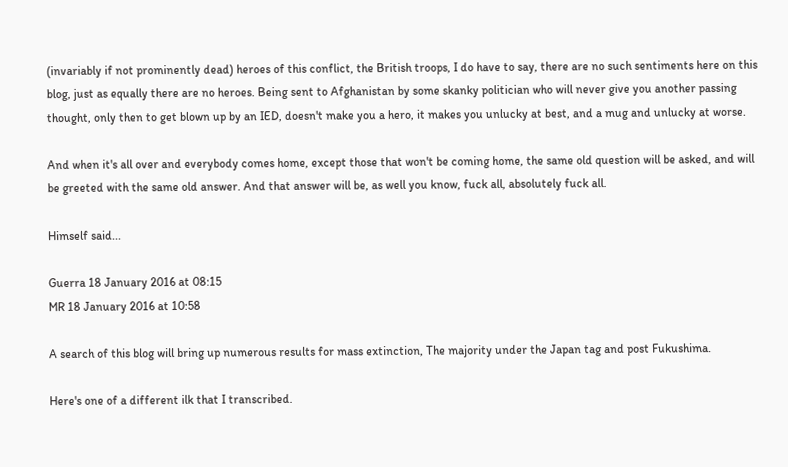(invariably if not prominently dead) heroes of this conflict, the British troops, I do have to say, there are no such sentiments here on this blog, just as equally there are no heroes. Being sent to Afghanistan by some skanky politician who will never give you another passing thought, only then to get blown up by an IED, doesn't make you a hero, it makes you unlucky at best, and a mug and unlucky at worse.

And when it's all over and everybody comes home, except those that won't be coming home, the same old question will be asked, and will be greeted with the same old answer. And that answer will be, as well you know, fuck all, absolutely fuck all.

Himself said...

Guerra 18 January 2016 at 08:15
MR 18 January 2016 at 10:58

A search of this blog will bring up numerous results for mass extinction, The majority under the Japan tag and post Fukushima.

Here's one of a different ilk that I transcribed.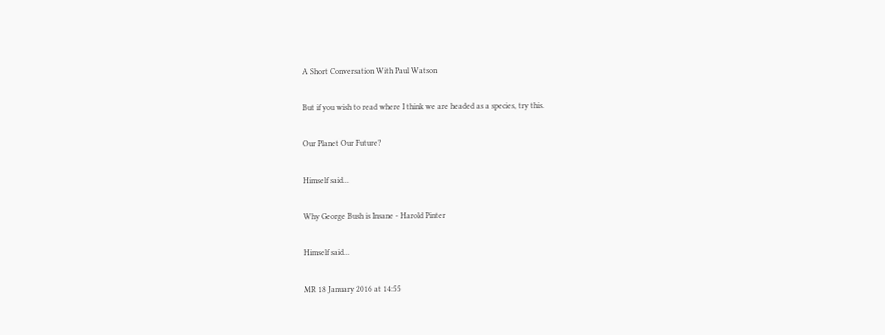A Short Conversation With Paul Watson

But if you wish to read where I think we are headed as a species, try this.

Our Planet Our Future?

Himself said...

Why George Bush is Insane - Harold Pinter

Himself said...

MR 18 January 2016 at 14:55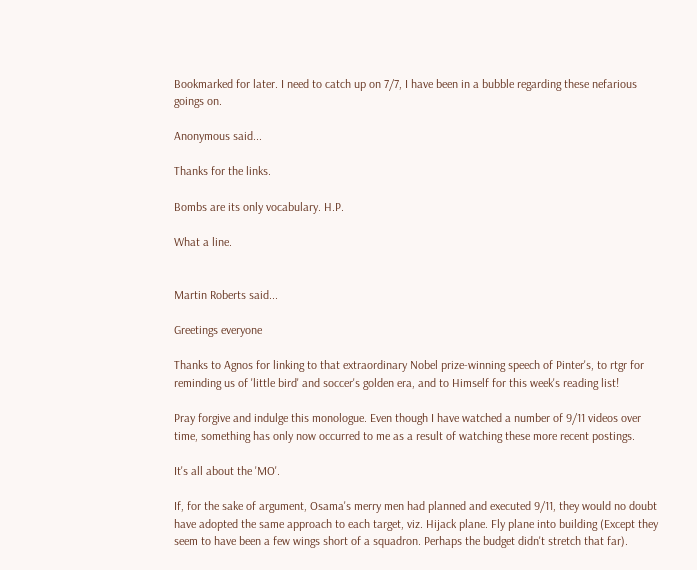Bookmarked for later. I need to catch up on 7/7, I have been in a bubble regarding these nefarious goings on.

Anonymous said...

Thanks for the links.

Bombs are its only vocabulary. H.P.

What a line.


Martin Roberts said...

Greetings everyone

Thanks to Agnos for linking to that extraordinary Nobel prize-winning speech of Pinter's, to rtgr for reminding us of 'little bird' and soccer's golden era, and to Himself for this week's reading list!

Pray forgive and indulge this monologue. Even though I have watched a number of 9/11 videos over time, something has only now occurred to me as a result of watching these more recent postings.

It's all about the 'MO'.

If, for the sake of argument, Osama's merry men had planned and executed 9/11, they would no doubt have adopted the same approach to each target, viz. Hijack plane. Fly plane into building (Except they seem to have been a few wings short of a squadron. Perhaps the budget didn't stretch that far).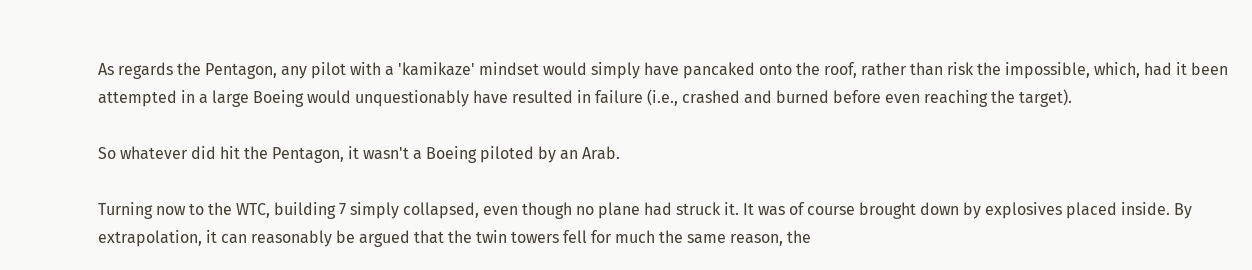As regards the Pentagon, any pilot with a 'kamikaze' mindset would simply have pancaked onto the roof, rather than risk the impossible, which, had it been attempted in a large Boeing would unquestionably have resulted in failure (i.e., crashed and burned before even reaching the target).

So whatever did hit the Pentagon, it wasn't a Boeing piloted by an Arab.

Turning now to the WTC, building 7 simply collapsed, even though no plane had struck it. It was of course brought down by explosives placed inside. By extrapolation, it can reasonably be argued that the twin towers fell for much the same reason, the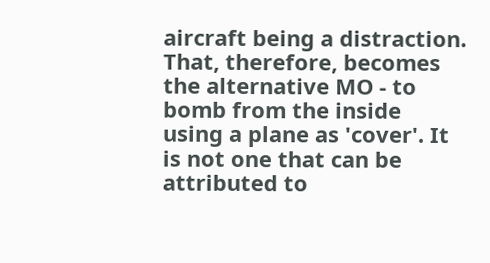aircraft being a distraction. That, therefore, becomes the alternative MO - to bomb from the inside using a plane as 'cover'. It is not one that can be attributed to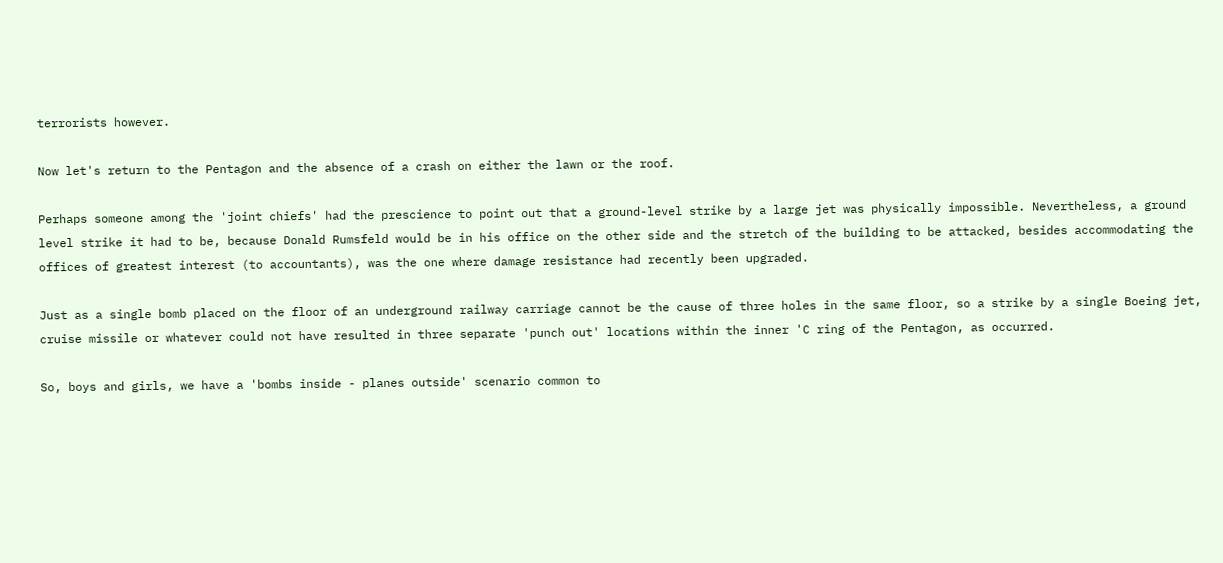terrorists however.

Now let's return to the Pentagon and the absence of a crash on either the lawn or the roof.

Perhaps someone among the 'joint chiefs' had the prescience to point out that a ground-level strike by a large jet was physically impossible. Nevertheless, a ground level strike it had to be, because Donald Rumsfeld would be in his office on the other side and the stretch of the building to be attacked, besides accommodating the offices of greatest interest (to accountants), was the one where damage resistance had recently been upgraded.

Just as a single bomb placed on the floor of an underground railway carriage cannot be the cause of three holes in the same floor, so a strike by a single Boeing jet, cruise missile or whatever could not have resulted in three separate 'punch out' locations within the inner 'C ring of the Pentagon, as occurred.

So, boys and girls, we have a 'bombs inside - planes outside' scenario common to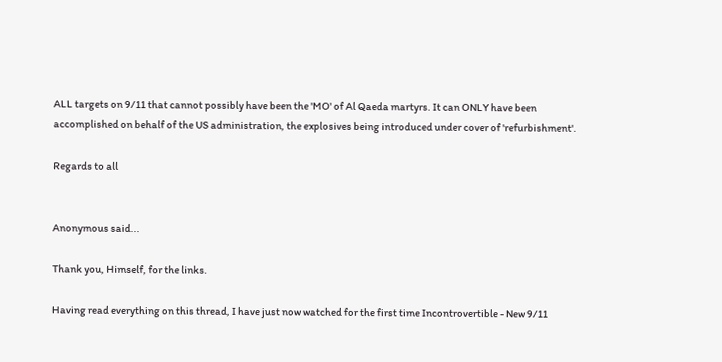ALL targets on 9/11 that cannot possibly have been the 'MO' of Al Qaeda martyrs. It can ONLY have been accomplished on behalf of the US administration, the explosives being introduced under cover of 'refurbishment'.

Regards to all


Anonymous said...

Thank you, Himself, for the links.

Having read everything on this thread, I have just now watched for the first time Incontrovertible - New 9/11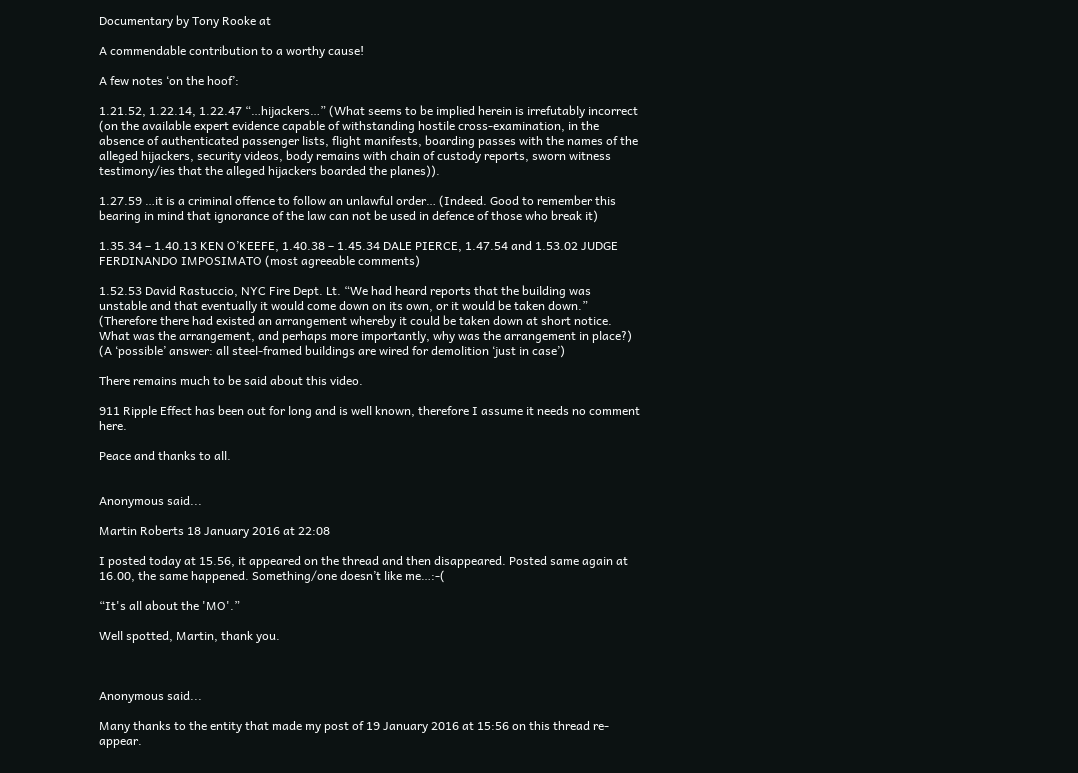Documentary by Tony Rooke at

A commendable contribution to a worthy cause!

A few notes ‘on the hoof’:

1.21.52, 1.22.14, 1.22.47 “…hijackers…” (What seems to be implied herein is irrefutably incorrect (on the available expert evidence capable of withstanding hostile cross-examination, in the absence of authenticated passenger lists, flight manifests, boarding passes with the names of the alleged hijackers, security videos, body remains with chain of custody reports, sworn witness testimony/ies that the alleged hijackers boarded the planes)).

1.27.59 …it is a criminal offence to follow an unlawful order… (Indeed. Good to remember this bearing in mind that ignorance of the law can not be used in defence of those who break it)

1.35.34 – 1.40.13 KEN O’KEEFE, 1.40.38 – 1.45.34 DALE PIERCE, 1.47.54 and 1.53.02 JUDGE FERDINANDO IMPOSIMATO (most agreeable comments)

1.52.53 David Rastuccio, NYC Fire Dept. Lt. “We had heard reports that the building was unstable and that eventually it would come down on its own, or it would be taken down.” (Therefore there had existed an arrangement whereby it could be taken down at short notice. What was the arrangement, and perhaps more importantly, why was the arrangement in place?) (A ‘possible’ answer: all steel-framed buildings are wired for demolition ‘just in case’)

There remains much to be said about this video.

911 Ripple Effect has been out for long and is well known, therefore I assume it needs no comment here.

Peace and thanks to all.


Anonymous said...

Martin Roberts 18 January 2016 at 22:08

I posted today at 15.56, it appeared on the thread and then disappeared. Posted same again at 16.00, the same happened. Something/one doesn’t like me…:-(

“It's all about the 'MO'.”

Well spotted, Martin, thank you.



Anonymous said...

Many thanks to the entity that made my post of 19 January 2016 at 15:56 on this thread re-appear.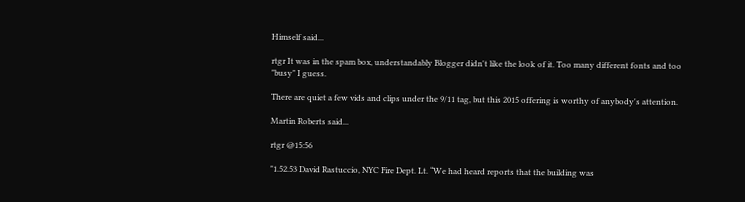Himself said...

rtgr It was in the spam box, understandably Blogger didn't like the look of it. Too many different fonts and too "busy" I guess.

There are quiet a few vids and clips under the 9/11 tag, but this 2015 offering is worthy of anybody's attention.

Martin Roberts said...

rtgr @15:56

"1.52.53 David Rastuccio, NYC Fire Dept. Lt. “We had heard reports that the building was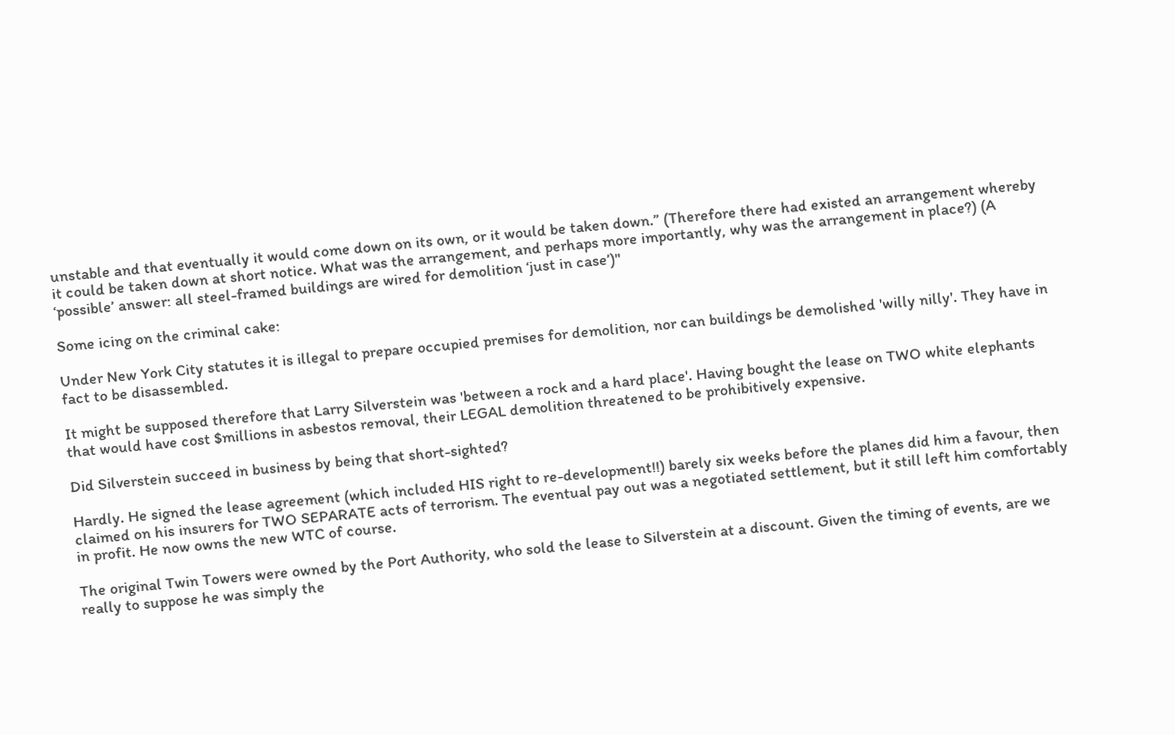unstable and that eventually it would come down on its own, or it would be taken down.” (Therefore there had existed an arrangement whereby it could be taken down at short notice. What was the arrangement, and perhaps more importantly, why was the arrangement in place?) (A ‘possible’ answer: all steel-framed buildings are wired for demolition ‘just in case’)"

Some icing on the criminal cake:

Under New York City statutes it is illegal to prepare occupied premises for demolition, nor can buildings be demolished 'willy nilly'. They have in fact to be disassembled.

It might be supposed therefore that Larry Silverstein was 'between a rock and a hard place'. Having bought the lease on TWO white elephants that would have cost $millions in asbestos removal, their LEGAL demolition threatened to be prohibitively expensive.

Did Silverstein succeed in business by being that short-sighted?

Hardly. He signed the lease agreement (which included HIS right to re-development!!) barely six weeks before the planes did him a favour, then claimed on his insurers for TWO SEPARATE acts of terrorism. The eventual pay out was a negotiated settlement, but it still left him comfortably in profit. He now owns the new WTC of course.

The original Twin Towers were owned by the Port Authority, who sold the lease to Silverstein at a discount. Given the timing of events, are we really to suppose he was simply the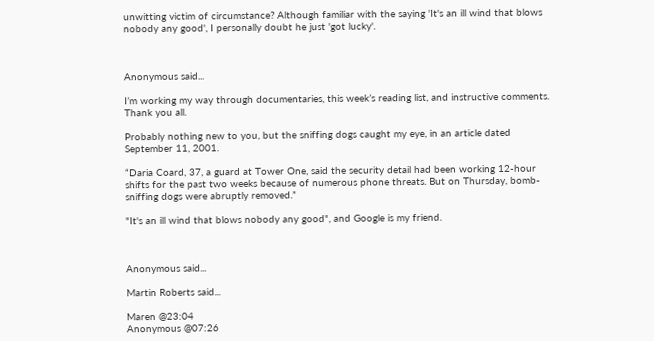unwitting victim of circumstance? Although familiar with the saying 'It's an ill wind that blows nobody any good', I personally doubt he just 'got lucky'.



Anonymous said...

I’m working my way through documentaries, this week’s reading list, and instructive comments. Thank you all.

Probably nothing new to you, but the sniffing dogs caught my eye, in an article dated September 11, 2001.

“Daria Coard, 37, a guard at Tower One, said the security detail had been working 12-hour shifts for the past two weeks because of numerous phone threats. But on Thursday, bomb-sniffing dogs were abruptly removed.”

"It's an ill wind that blows nobody any good", and Google is my friend.



Anonymous said...

Martin Roberts said...

Maren @23:04
Anonymous @07:26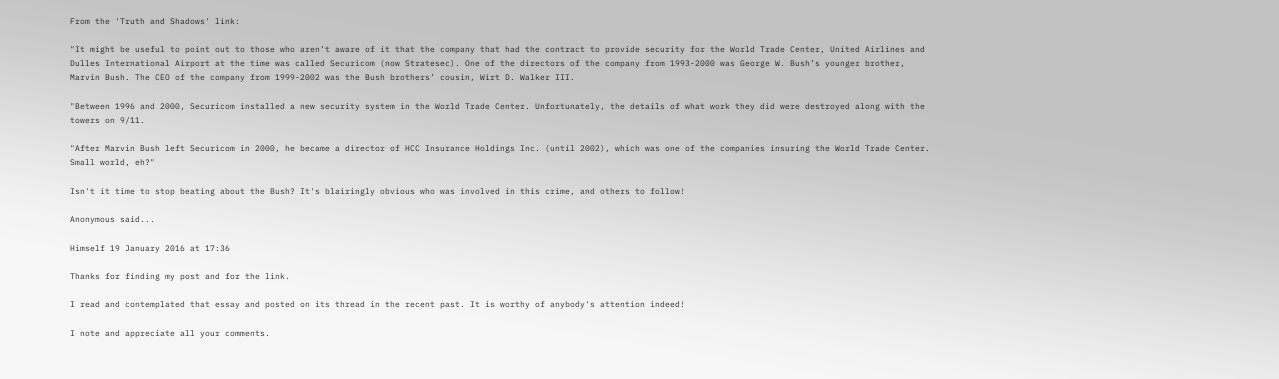From the 'Truth and Shadows' link:

"It might be useful to point out to those who aren’t aware of it that the company that had the contract to provide security for the World Trade Center, United Airlines and Dulles International Airport at the time was called Securicom (now Stratesec). One of the directors of the company from 1993-2000 was George W. Bush’s younger brother, Marvin Bush. The CEO of the company from 1999-2002 was the Bush brothers’ cousin, Wirt D. Walker III.

"Between 1996 and 2000, Securicom installed a new security system in the World Trade Center. Unfortunately, the details of what work they did were destroyed along with the towers on 9/11.

"After Marvin Bush left Securicom in 2000, he became a director of HCC Insurance Holdings Inc. (until 2002), which was one of the companies insuring the World Trade Center. Small world, eh?"

Isn't it time to stop beating about the Bush? It's blairingly obvious who was involved in this crime, and others to follow!

Anonymous said...

Himself 19 January 2016 at 17:36

Thanks for finding my post and for the link.

I read and contemplated that essay and posted on its thread in the recent past. It is worthy of anybody's attention indeed!

I note and appreciate all your comments.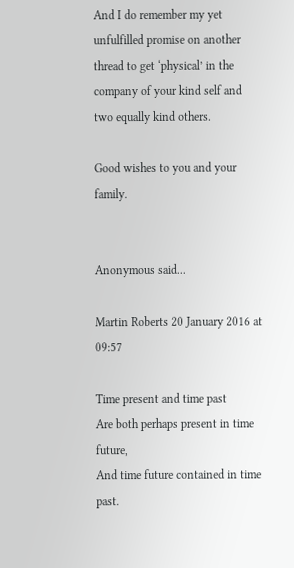And I do remember my yet unfulfilled promise on another thread to get ‘physical’ in the company of your kind self and two equally kind others.

Good wishes to you and your family.


Anonymous said...

Martin Roberts 20 January 2016 at 09:57

Time present and time past
Are both perhaps present in time future,
And time future contained in time past.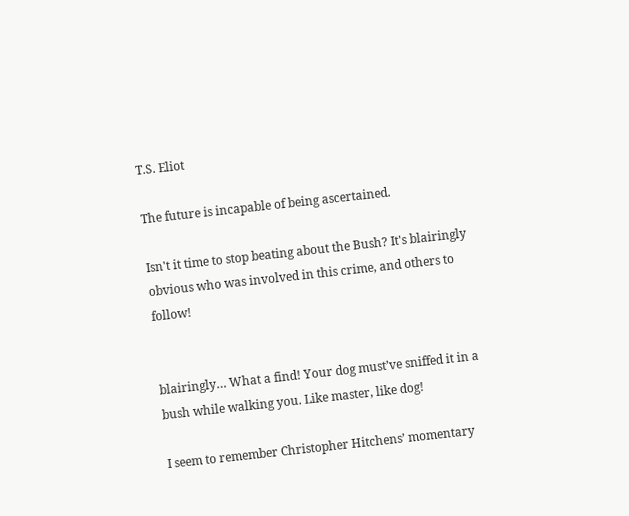T.S. Eliot

The future is incapable of being ascertained.

Isn't it time to stop beating about the Bush? It's blairingly obvious who was involved in this crime, and others to follow!


blairingly… What a find! Your dog must’ve sniffed it in a bush while walking you. Like master, like dog!

I seem to remember Christopher Hitchens’ momentary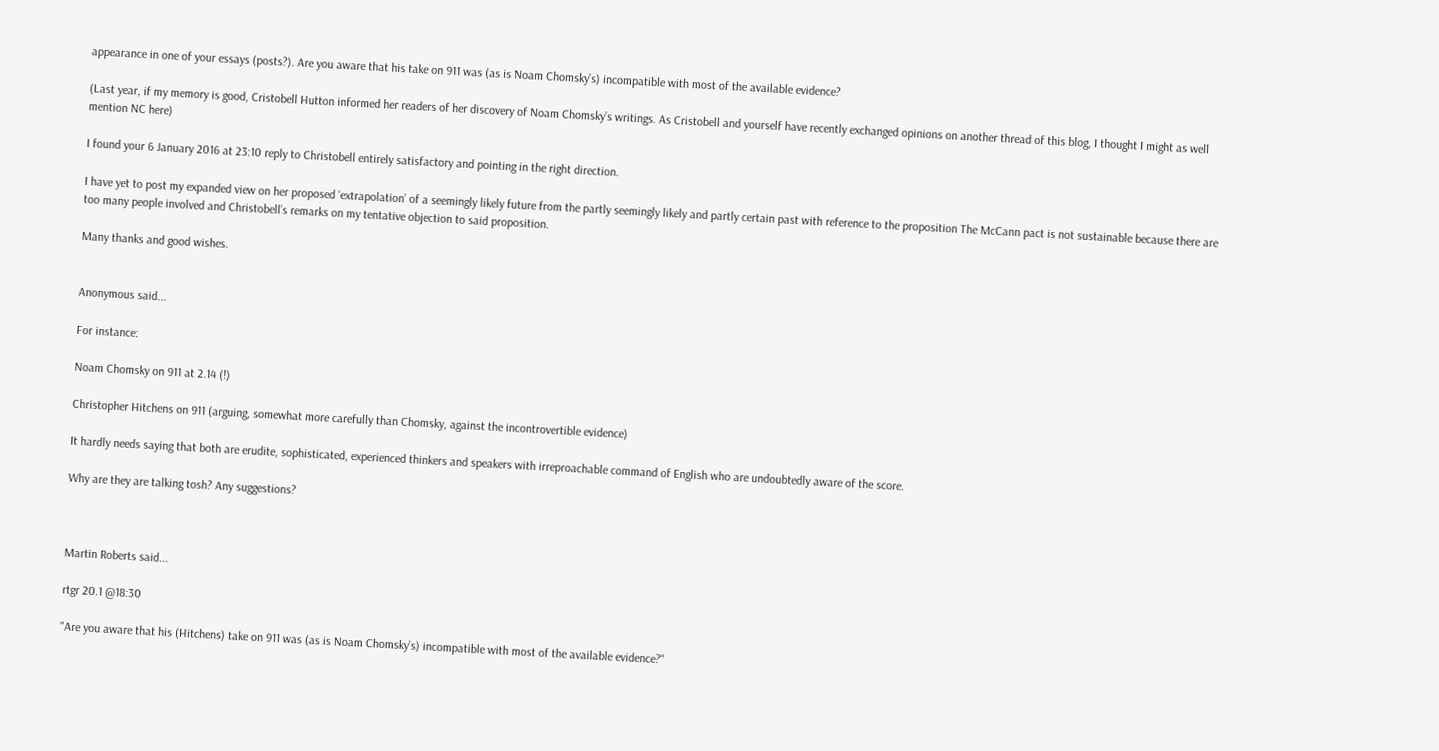appearance in one of your essays (posts?). Are you aware that his take on 911 was (as is Noam Chomsky’s) incompatible with most of the available evidence?

(Last year, if my memory is good, Cristobell Hutton informed her readers of her discovery of Noam Chomsky’s writings. As Cristobell and yourself have recently exchanged opinions on another thread of this blog, I thought I might as well mention NC here)

I found your 6 January 2016 at 23:10 reply to Christobell entirely satisfactory and pointing in the right direction.

I have yet to post my expanded view on her proposed ‘extrapolation’ of a seemingly likely future from the partly seemingly likely and partly certain past with reference to the proposition The McCann pact is not sustainable because there are too many people involved and Christobell’s remarks on my tentative objection to said proposition.

Many thanks and good wishes.


Anonymous said...

For instance:

Noam Chomsky on 911 at 2.14 (!)

Christopher Hitchens on 911 (arguing, somewhat more carefully than Chomsky, against the incontrovertible evidence)

It hardly needs saying that both are erudite, sophisticated, experienced thinkers and speakers with irreproachable command of English who are undoubtedly aware of the score.

Why are they are talking tosh? Any suggestions?



Martin Roberts said...

rtgr 20.1 @18:30

"Are you aware that his (Hitchens) take on 911 was (as is Noam Chomsky’s) incompatible with most of the available evidence?"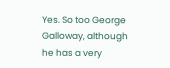Yes. So too George Galloway, although he has a very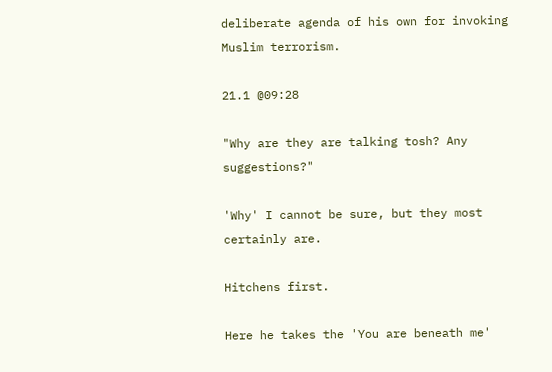deliberate agenda of his own for invoking Muslim terrorism.

21.1 @09:28

"Why are they are talking tosh? Any suggestions?"

'Why' I cannot be sure, but they most certainly are.

Hitchens first.

Here he takes the 'You are beneath me'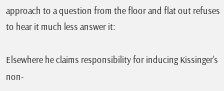approach to a question from the floor and flat out refuses to hear it much less answer it:

Elsewhere he claims responsibility for inducing Kissinger's non-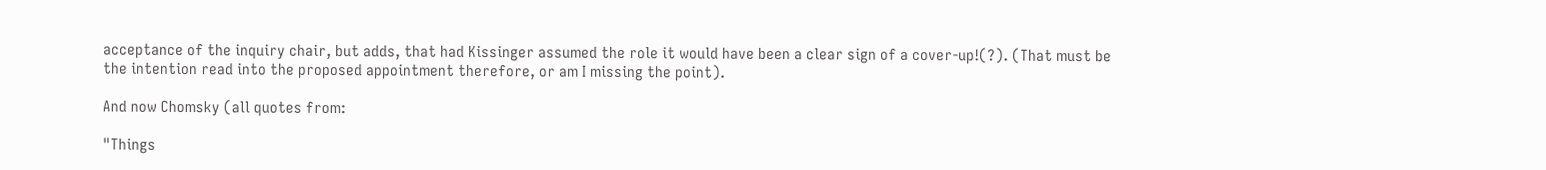acceptance of the inquiry chair, but adds, that had Kissinger assumed the role it would have been a clear sign of a cover-up!(?). (That must be the intention read into the proposed appointment therefore, or am I missing the point).

And now Chomsky (all quotes from:

"Things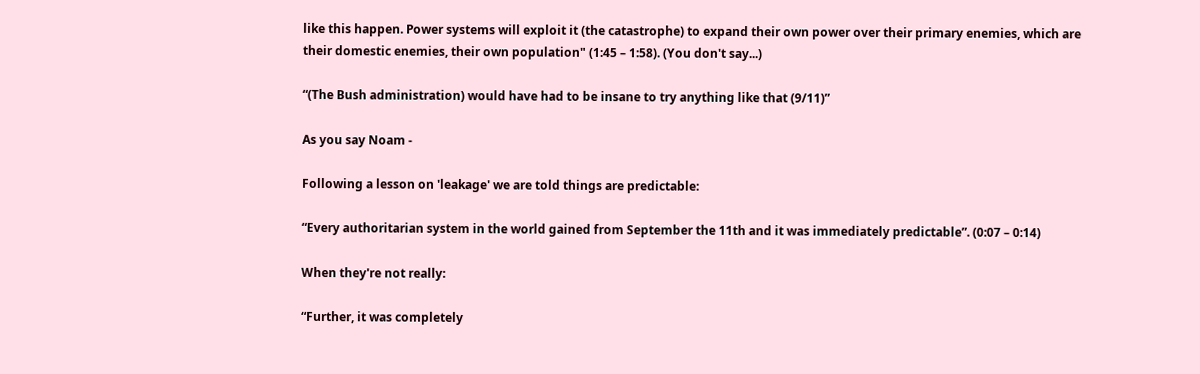like this happen. Power systems will exploit it (the catastrophe) to expand their own power over their primary enemies, which are their domestic enemies, their own population" (1:45 – 1:58). (You don't say...)

“(The Bush administration) would have had to be insane to try anything like that (9/11)”

As you say Noam -

Following a lesson on 'leakage' we are told things are predictable:

“Every authoritarian system in the world gained from September the 11th and it was immediately predictable”. (0:07 – 0:14)

When they're not really:

“Further, it was completely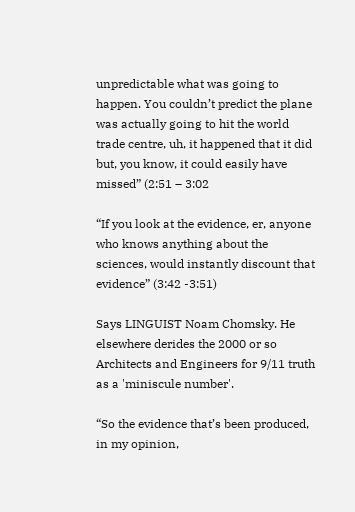unpredictable what was going to happen. You couldn’t predict the plane was actually going to hit the world trade centre, uh, it happened that it did but, you know, it could easily have missed” (2:51 – 3:02

“If you look at the evidence, er, anyone who knows anything about the sciences, would instantly discount that evidence” (3:42 -3:51)

Says LINGUIST Noam Chomsky. He elsewhere derides the 2000 or so Architects and Engineers for 9/11 truth as a 'miniscule number'.

“So the evidence that’s been produced, in my opinion,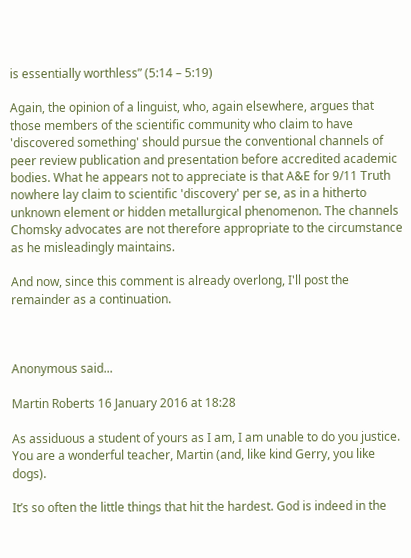is essentially worthless” (5:14 – 5:19)

Again, the opinion of a linguist, who, again elsewhere, argues that those members of the scientific community who claim to have 'discovered something' should pursue the conventional channels of peer review publication and presentation before accredited academic bodies. What he appears not to appreciate is that A&E for 9/11 Truth nowhere lay claim to scientific 'discovery' per se, as in a hitherto unknown element or hidden metallurgical phenomenon. The channels Chomsky advocates are not therefore appropriate to the circumstance as he misleadingly maintains.

And now, since this comment is already overlong, I'll post the remainder as a continuation.



Anonymous said...

Martin Roberts 16 January 2016 at 18:28

As assiduous a student of yours as I am, I am unable to do you justice. You are a wonderful teacher, Martin (and, like kind Gerry, you like dogs).

It’s so often the little things that hit the hardest. God is indeed in the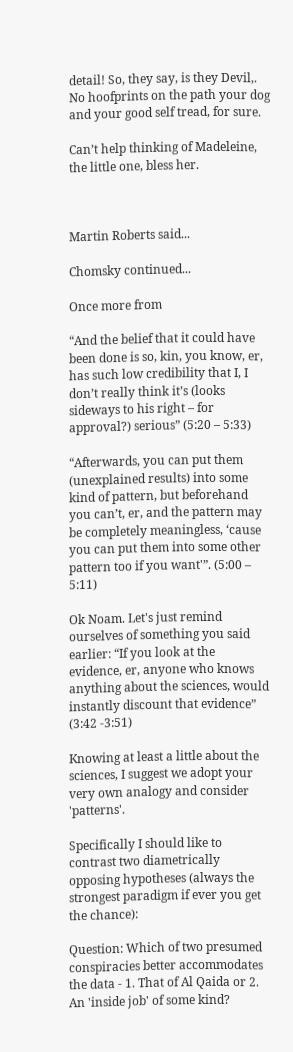detail! So, they say, is they Devil,. No hoofprints on the path your dog and your good self tread, for sure.

Can’t help thinking of Madeleine, the little one, bless her.



Martin Roberts said...

Chomsky continued...

Once more from

“And the belief that it could have been done is so, kin, you know, er, has such low credibility that I, I don’t really think it’s (looks sideways to his right – for approval?) serious” (5:20 – 5:33)

“Afterwards, you can put them (unexplained results) into some kind of pattern, but beforehand you can’t, er, and the pattern may be completely meaningless, ‘cause you can put them into some other pattern too if you want'”. (5:00 – 5:11)

Ok Noam. Let's just remind ourselves of something you said earlier: “If you look at the evidence, er, anyone who knows anything about the sciences, would instantly discount that evidence” (3:42 -3:51)

Knowing at least a little about the sciences, I suggest we adopt your very own analogy and consider 'patterns'.

Specifically I should like to contrast two diametrically opposing hypotheses (always the strongest paradigm if ever you get the chance):

Question: Which of two presumed conspiracies better accommodates the data - 1. That of Al Qaida or 2. An 'inside job' of some kind?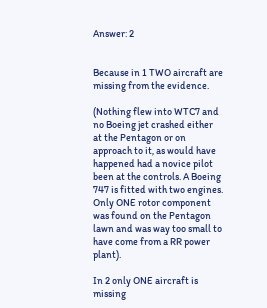Answer: 2


Because in 1 TWO aircraft are missing from the evidence.

(Nothing flew into WTC7 and no Boeing jet crashed either at the Pentagon or on approach to it, as would have happened had a novice pilot been at the controls. A Boeing 747 is fitted with two engines. Only ONE rotor component was found on the Pentagon lawn and was way too small to have come from a RR power plant).

In 2 only ONE aircraft is missing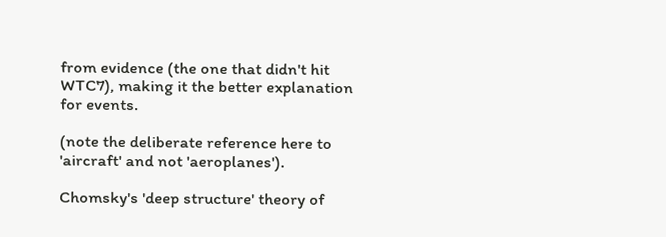from evidence (the one that didn't hit WTC7), making it the better explanation for events.

(note the deliberate reference here to 'aircraft' and not 'aeroplanes').

Chomsky's 'deep structure' theory of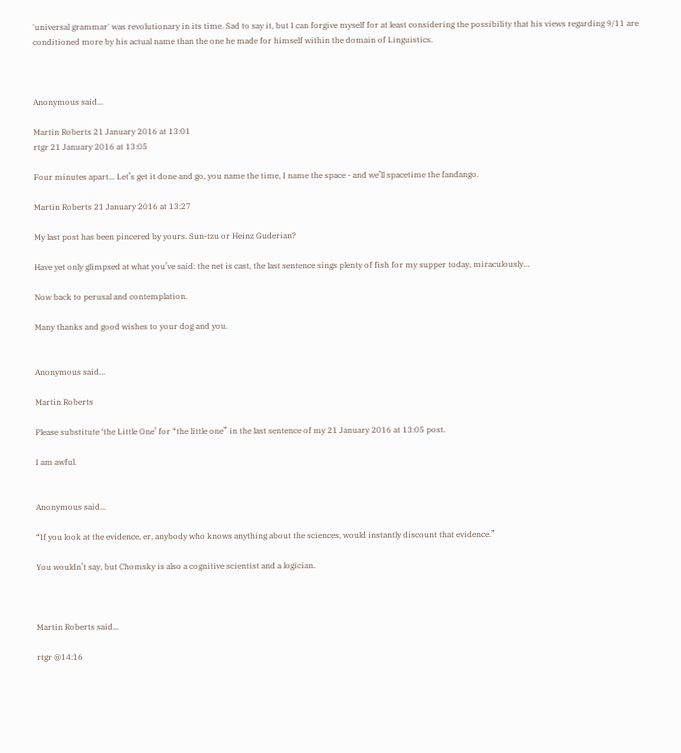'universal grammar' was revolutionary in its time. Sad to say it, but I can forgive myself for at least considering the possibility that his views regarding 9/11 are conditioned more by his actual name than the one he made for himself within the domain of Linguistics.



Anonymous said...

Martin Roberts 21 January 2016 at 13:01
rtgr 21 January 2016 at 13:05

Four minutes apart... Let’s get it done and go, you name the time, I name the space - and we’ll spacetime the fandango.

Martin Roberts 21 January 2016 at 13:27

My last post has been pincered by yours. Sun-tzu or Heinz Guderian?

Have yet only glimpsed at what you’ve said: the net is cast, the last sentence sings plenty of fish for my supper today, miraculously…

Now back to perusal and contemplation.

Many thanks and good wishes to your dog and you.


Anonymous said...

Martin Roberts

Please substitute ‘the Little One’ for “the little one” in the last sentence of my 21 January 2016 at 13:05 post.

I am awful.


Anonymous said...

“If you look at the evidence, er, anybody who knows anything about the sciences, would instantly discount that evidence.”

You wouldn’t say, but Chomsky is also a cognitive scientist and a logician.



Martin Roberts said...

rtgr @14:16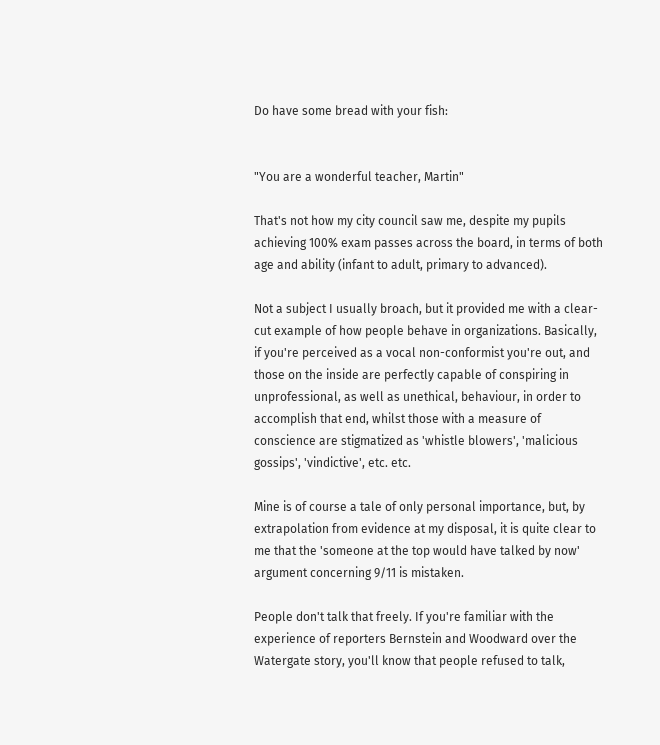Do have some bread with your fish:


"You are a wonderful teacher, Martin"

That's not how my city council saw me, despite my pupils achieving 100% exam passes across the board, in terms of both age and ability (infant to adult, primary to advanced).

Not a subject I usually broach, but it provided me with a clear-cut example of how people behave in organizations. Basically, if you're perceived as a vocal non-conformist you're out, and those on the inside are perfectly capable of conspiring in unprofessional, as well as unethical, behaviour, in order to accomplish that end, whilst those with a measure of conscience are stigmatized as 'whistle blowers', 'malicious gossips', 'vindictive', etc. etc.

Mine is of course a tale of only personal importance, but, by extrapolation from evidence at my disposal, it is quite clear to me that the 'someone at the top would have talked by now' argument concerning 9/11 is mistaken.

People don't talk that freely. If you're familiar with the experience of reporters Bernstein and Woodward over the Watergate story, you'll know that people refused to talk,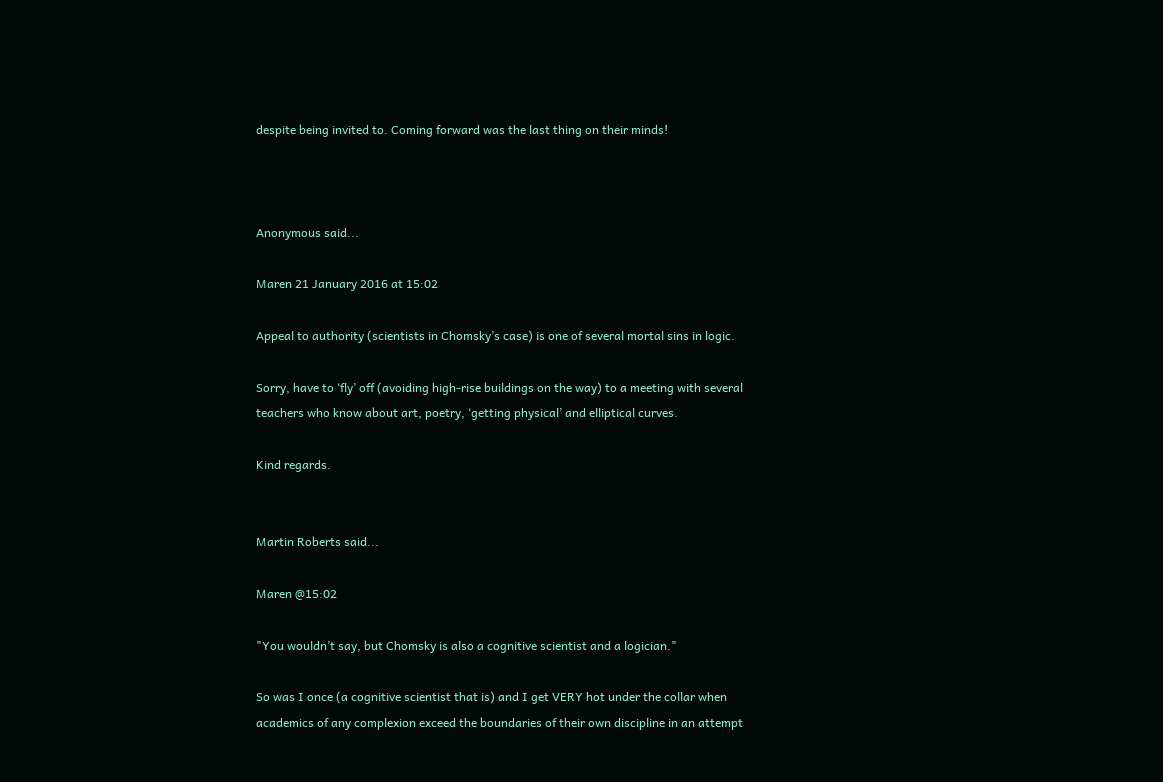despite being invited to. Coming forward was the last thing on their minds!



Anonymous said...

Maren 21 January 2016 at 15:02

Appeal to authority (scientists in Chomsky’s case) is one of several mortal sins in logic.

Sorry, have to ‘fly’ off (avoiding high-rise buildings on the way) to a meeting with several teachers who know about art, poetry, ‘getting physical’ and elliptical curves.

Kind regards.


Martin Roberts said...

Maren @15:02

"You wouldn’t say, but Chomsky is also a cognitive scientist and a logician."

So was I once (a cognitive scientist that is) and I get VERY hot under the collar when academics of any complexion exceed the boundaries of their own discipline in an attempt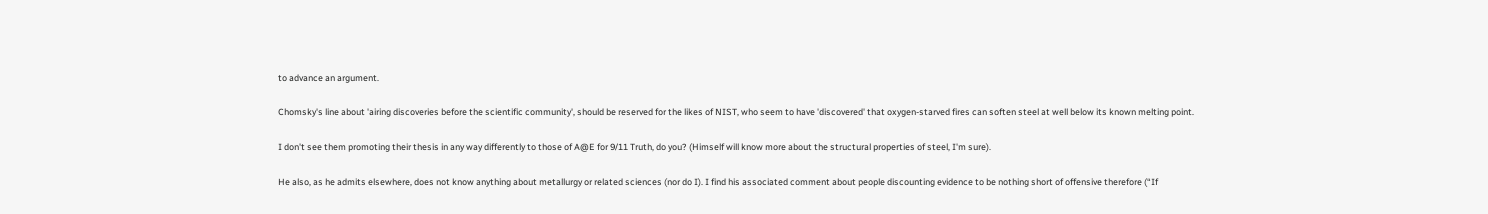to advance an argument.

Chomsky's line about 'airing discoveries before the scientific community', should be reserved for the likes of NIST, who seem to have 'discovered' that oxygen-starved fires can soften steel at well below its known melting point.

I don't see them promoting their thesis in any way differently to those of A@E for 9/11 Truth, do you? (Himself will know more about the structural properties of steel, I'm sure).

He also, as he admits elsewhere, does not know anything about metallurgy or related sciences (nor do I). I find his associated comment about people discounting evidence to be nothing short of offensive therefore (“If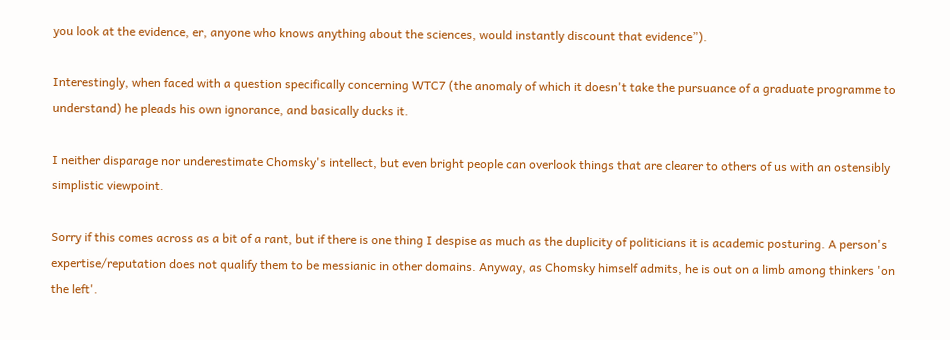you look at the evidence, er, anyone who knows anything about the sciences, would instantly discount that evidence”).

Interestingly, when faced with a question specifically concerning WTC7 (the anomaly of which it doesn't take the pursuance of a graduate programme to understand) he pleads his own ignorance, and basically ducks it.

I neither disparage nor underestimate Chomsky's intellect, but even bright people can overlook things that are clearer to others of us with an ostensibly simplistic viewpoint.

Sorry if this comes across as a bit of a rant, but if there is one thing I despise as much as the duplicity of politicians it is academic posturing. A person's expertise/reputation does not qualify them to be messianic in other domains. Anyway, as Chomsky himself admits, he is out on a limb among thinkers 'on the left'.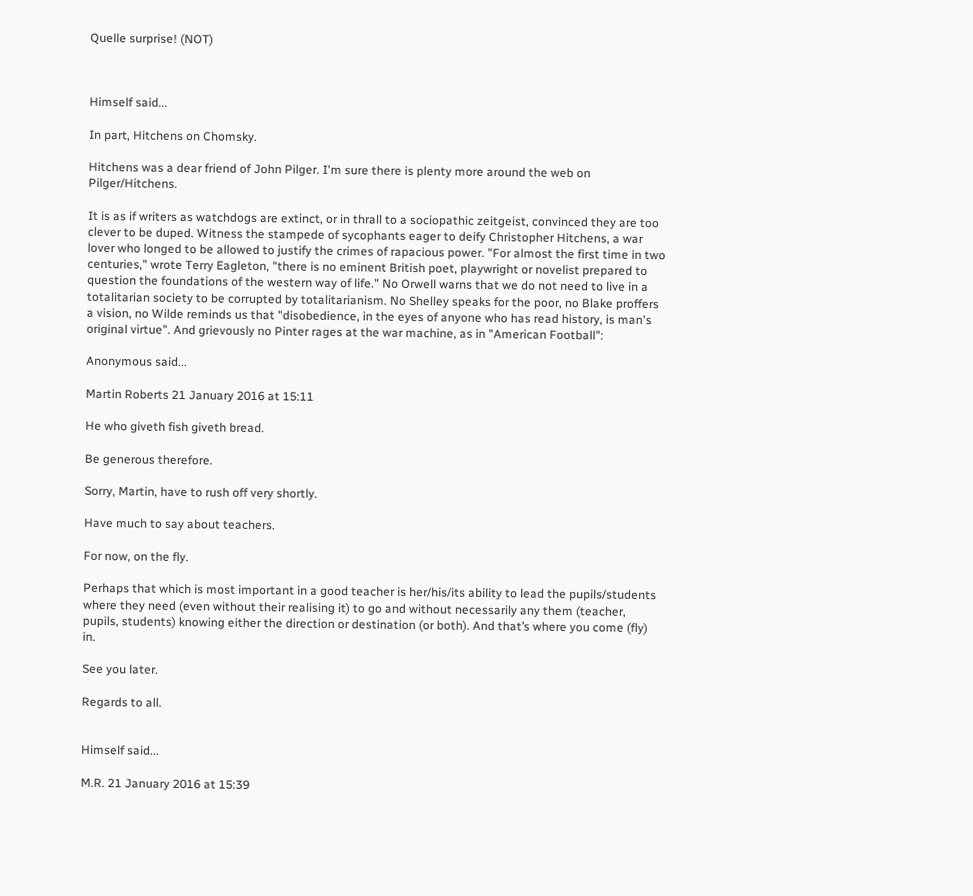Quelle surprise! (NOT)



Himself said...

In part, Hitchens on Chomsky.

Hitchens was a dear friend of John Pilger. I'm sure there is plenty more around the web on Pilger/Hitchens.

It is as if writers as watchdogs are extinct, or in thrall to a sociopathic zeitgeist, convinced they are too clever to be duped. Witness the stampede of sycophants eager to deify Christopher Hitchens, a war lover who longed to be allowed to justify the crimes of rapacious power. "For almost the first time in two centuries," wrote Terry Eagleton, "there is no eminent British poet, playwright or novelist prepared to question the foundations of the western way of life." No Orwell warns that we do not need to live in a totalitarian society to be corrupted by totalitarianism. No Shelley speaks for the poor, no Blake proffers a vision, no Wilde reminds us that "disobedience, in the eyes of anyone who has read history, is man's original virtue". And grievously no Pinter rages at the war machine, as in "American Football":

Anonymous said...

Martin Roberts 21 January 2016 at 15:11

He who giveth fish giveth bread.

Be generous therefore.

Sorry, Martin, have to rush off very shortly.

Have much to say about teachers.

For now, on the fly.

Perhaps that which is most important in a good teacher is her/his/its ability to lead the pupils/students where they need (even without their realising it) to go and without necessarily any them (teacher, pupils, students) knowing either the direction or destination (or both). And that’s where you come (fly) in.

See you later.

Regards to all.


Himself said...

M.R. 21 January 2016 at 15:39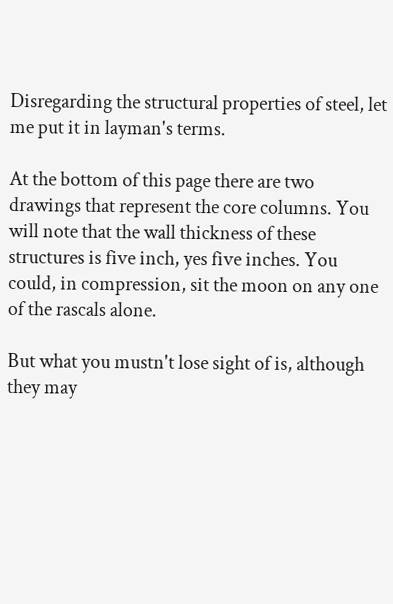Disregarding the structural properties of steel, let me put it in layman's terms.

At the bottom of this page there are two drawings that represent the core columns. You will note that the wall thickness of these structures is five inch, yes five inches. You could, in compression, sit the moon on any one of the rascals alone.

But what you mustn't lose sight of is, although they may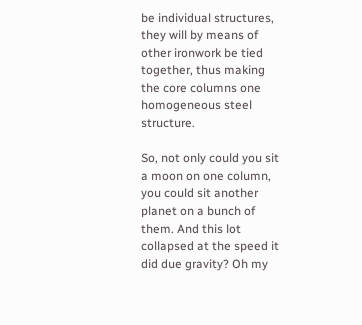be individual structures, they will by means of other ironwork be tied together, thus making the core columns one homogeneous steel structure.

So, not only could you sit a moon on one column, you could sit another planet on a bunch of them. And this lot collapsed at the speed it did due gravity? Oh my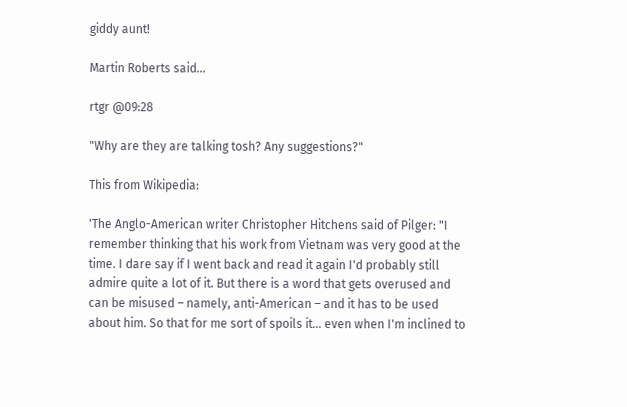giddy aunt!

Martin Roberts said...

rtgr @09:28

"Why are they are talking tosh? Any suggestions?"

This from Wikipedia:

'The Anglo-American writer Christopher Hitchens said of Pilger: "I remember thinking that his work from Vietnam was very good at the time. I dare say if I went back and read it again I'd probably still admire quite a lot of it. But there is a word that gets overused and can be misused – namely, anti-American – and it has to be used about him. So that for me sort of spoils it... even when I'm inclined to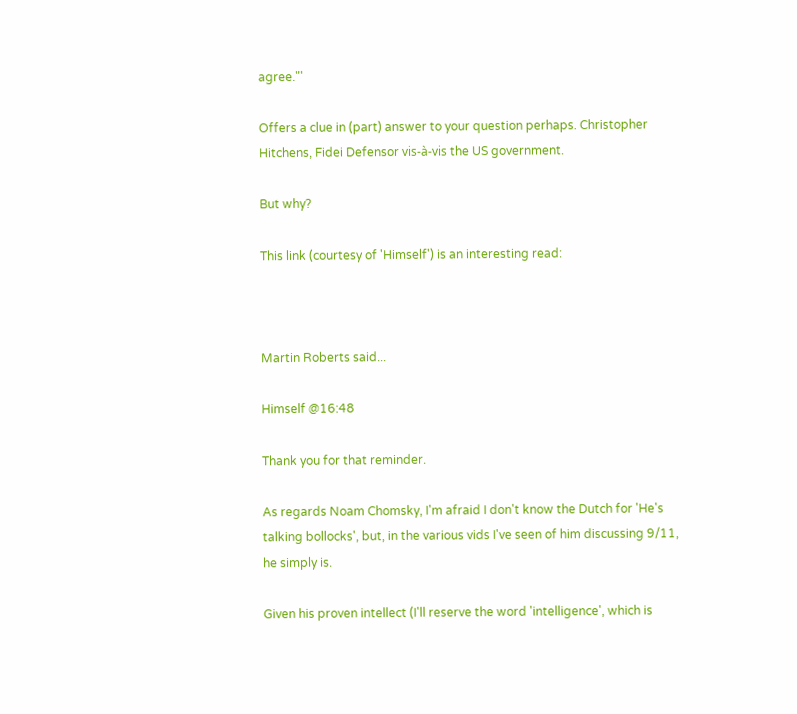agree."'

Offers a clue in (part) answer to your question perhaps. Christopher Hitchens, Fidei Defensor vis-à-vis the US government.

But why?

This link (courtesy of 'Himself') is an interesting read:



Martin Roberts said...

Himself @16:48

Thank you for that reminder.

As regards Noam Chomsky, I'm afraid I don't know the Dutch for 'He's talking bollocks', but, in the various vids I've seen of him discussing 9/11, he simply is.

Given his proven intellect (I'll reserve the word 'intelligence', which is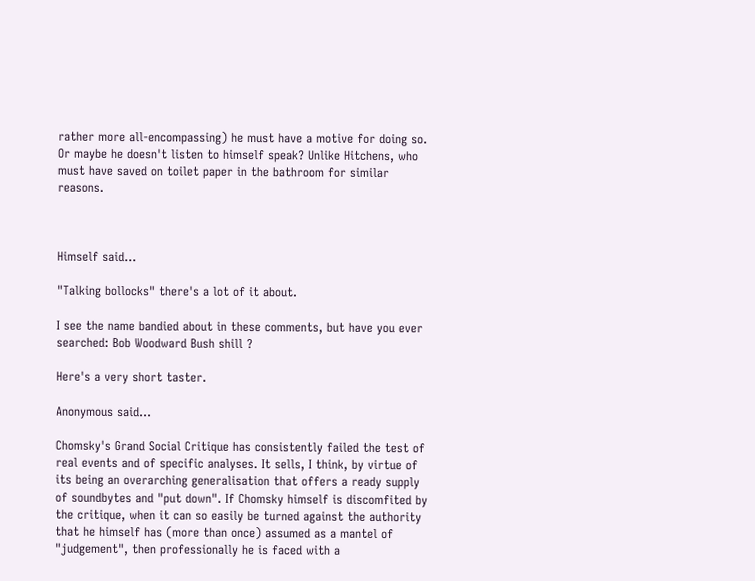rather more all-encompassing) he must have a motive for doing so. Or maybe he doesn't listen to himself speak? Unlike Hitchens, who must have saved on toilet paper in the bathroom for similar reasons.



Himself said...

"Talking bollocks" there's a lot of it about.

I see the name bandied about in these comments, but have you ever searched: Bob Woodward Bush shill ?

Here's a very short taster.

Anonymous said...

Chomsky's Grand Social Critique has consistently failed the test of real events and of specific analyses. It sells, I think, by virtue of its being an overarching generalisation that offers a ready supply of soundbytes and "put down". If Chomsky himself is discomfited by the critique, when it can so easily be turned against the authority that he himself has (more than once) assumed as a mantel of "judgement", then professionally he is faced with a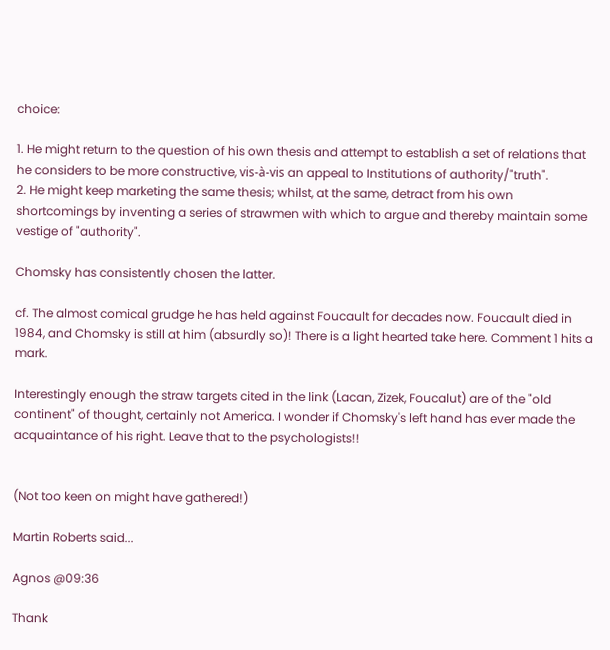choice:

1. He might return to the question of his own thesis and attempt to establish a set of relations that he considers to be more constructive, vis-à-vis an appeal to Institutions of authority/"truth".
2. He might keep marketing the same thesis; whilst, at the same, detract from his own shortcomings by inventing a series of strawmen with which to argue and thereby maintain some vestige of "authority".

Chomsky has consistently chosen the latter.

cf. The almost comical grudge he has held against Foucault for decades now. Foucault died in 1984, and Chomsky is still at him (absurdly so)! There is a light hearted take here. Comment 1 hits a mark.

Interestingly enough the straw targets cited in the link (Lacan, Zizek, Foucalut) are of the "old continent" of thought, certainly not America. I wonder if Chomsky's left hand has ever made the acquaintance of his right. Leave that to the psychologists!!


(Not too keen on might have gathered!)

Martin Roberts said...

Agnos @09:36

Thank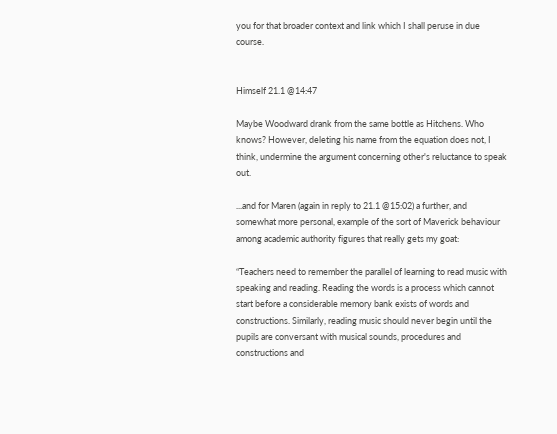you for that broader context and link which I shall peruse in due course.


Himself 21.1 @14:47

Maybe Woodward drank from the same bottle as Hitchens. Who knows? However, deleting his name from the equation does not, I think, undermine the argument concerning other's reluctance to speak out.

...and for Maren (again in reply to 21.1 @15:02) a further, and somewhat more personal, example of the sort of Maverick behaviour among academic authority figures that really gets my goat:

“Teachers need to remember the parallel of learning to read music with speaking and reading. Reading the words is a process which cannot start before a considerable memory bank exists of words and constructions. Similarly, reading music should never begin until the pupils are conversant with musical sounds, procedures and constructions and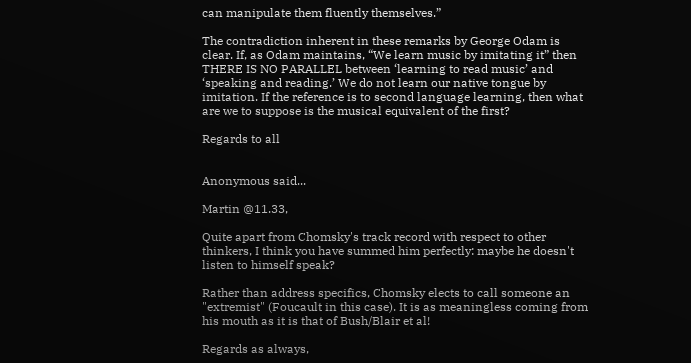can manipulate them fluently themselves.”

The contradiction inherent in these remarks by George Odam is clear. If, as Odam maintains, “We learn music by imitating it” then THERE IS NO PARALLEL between ‘learning to read music’ and ‘speaking and reading.’ We do not learn our native tongue by imitation. If the reference is to second language learning, then what are we to suppose is the musical equivalent of the first?

Regards to all


Anonymous said...

Martin @11.33,

Quite apart from Chomsky's track record with respect to other thinkers, I think you have summed him perfectly: maybe he doesn't listen to himself speak?

Rather than address specifics, Chomsky elects to call someone an "extremist" (Foucault in this case). It is as meaningless coming from his mouth as it is that of Bush/Blair et al!

Regards as always,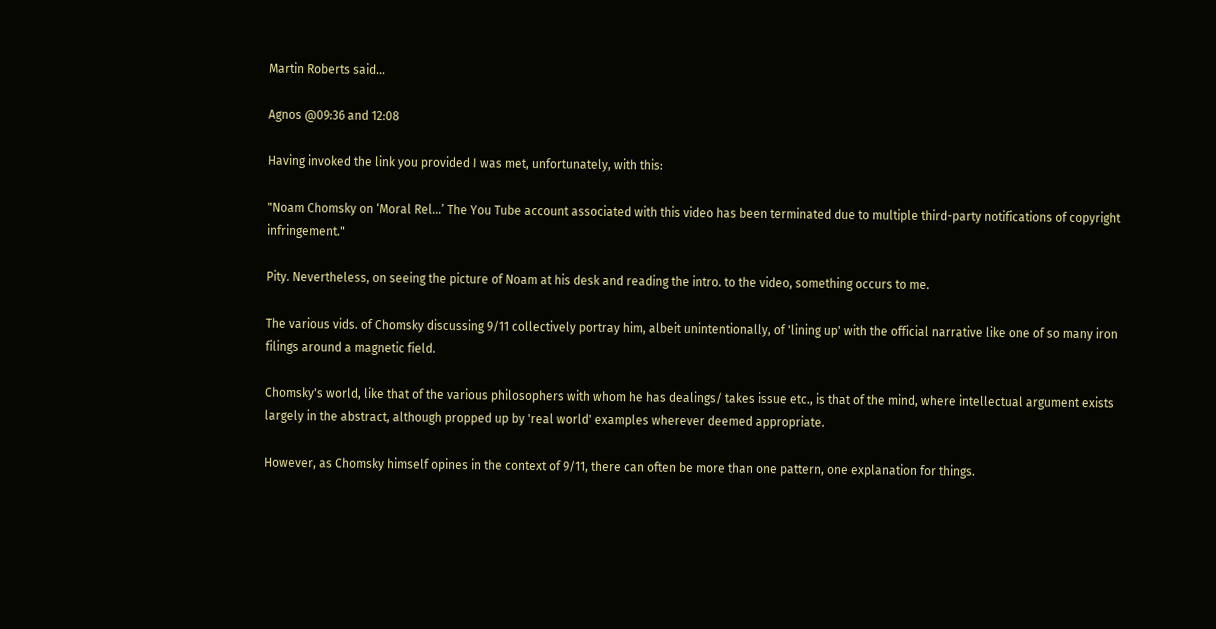Martin Roberts said...

Agnos @09:36 and 12:08

Having invoked the link you provided I was met, unfortunately, with this:

"Noam Chomsky on ‘Moral Rel…’ The You Tube account associated with this video has been terminated due to multiple third-party notifications of copyright infringement."

Pity. Nevertheless, on seeing the picture of Noam at his desk and reading the intro. to the video, something occurs to me.

The various vids. of Chomsky discussing 9/11 collectively portray him, albeit unintentionally, of 'lining up' with the official narrative like one of so many iron filings around a magnetic field.

Chomsky's world, like that of the various philosophers with whom he has dealings/ takes issue etc., is that of the mind, where intellectual argument exists largely in the abstract, although propped up by 'real world' examples wherever deemed appropriate.

However, as Chomsky himself opines in the context of 9/11, there can often be more than one pattern, one explanation for things.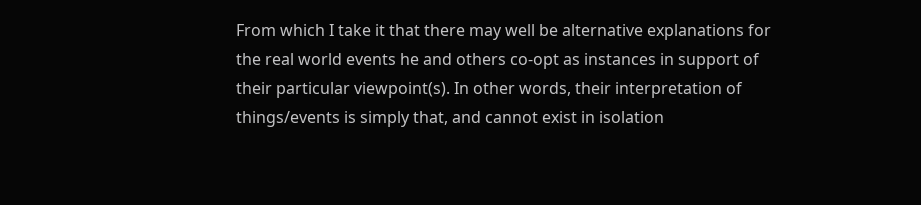From which I take it that there may well be alternative explanations for the real world events he and others co-opt as instances in support of their particular viewpoint(s). In other words, their interpretation of things/events is simply that, and cannot exist in isolation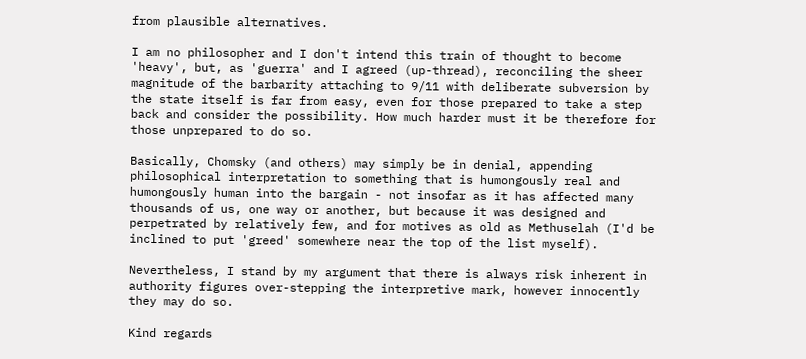from plausible alternatives.

I am no philosopher and I don't intend this train of thought to become 'heavy', but, as 'guerra' and I agreed (up-thread), reconciling the sheer magnitude of the barbarity attaching to 9/11 with deliberate subversion by the state itself is far from easy, even for those prepared to take a step back and consider the possibility. How much harder must it be therefore for those unprepared to do so.

Basically, Chomsky (and others) may simply be in denial, appending philosophical interpretation to something that is humongously real and humongously human into the bargain - not insofar as it has affected many thousands of us, one way or another, but because it was designed and perpetrated by relatively few, and for motives as old as Methuselah (I'd be inclined to put 'greed' somewhere near the top of the list myself).

Nevertheless, I stand by my argument that there is always risk inherent in authority figures over-stepping the interpretive mark, however innocently they may do so.

Kind regards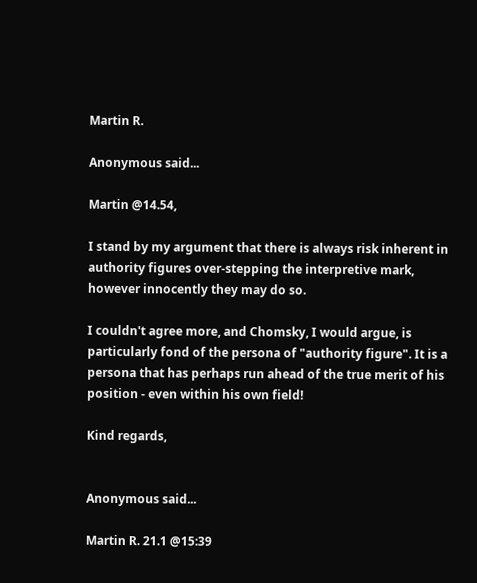Martin R.

Anonymous said...

Martin @14.54,

I stand by my argument that there is always risk inherent in authority figures over-stepping the interpretive mark, however innocently they may do so.

I couldn't agree more, and Chomsky, I would argue, is particularly fond of the persona of "authority figure". It is a persona that has perhaps run ahead of the true merit of his position - even within his own field!

Kind regards,


Anonymous said...

Martin R. 21.1 @15:39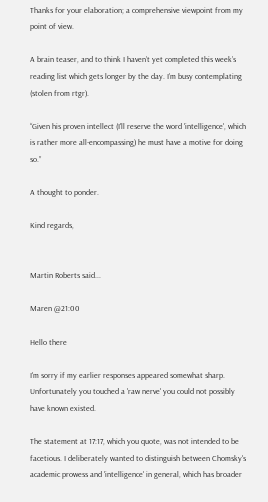Thanks for your elaboration; a comprehensive viewpoint from my point of view.

A brain teaser, and to think I haven’t yet completed this week’s reading list which gets longer by the day. I’m busy contemplating (stolen from rtgr).

“Given his proven intellect (I'll reserve the word 'intelligence', which is rather more all-encompassing) he must have a motive for doing so.”

A thought to ponder.

Kind regards,


Martin Roberts said...

Maren @21:00

Hello there

I'm sorry if my earlier responses appeared somewhat sharp. Unfortunately you touched a 'raw nerve' you could not possibly have known existed.

The statement at 17:17, which you quote, was not intended to be facetious. I deliberately wanted to distinguish between Chomsky's academic prowess and 'intelligence' in general, which has broader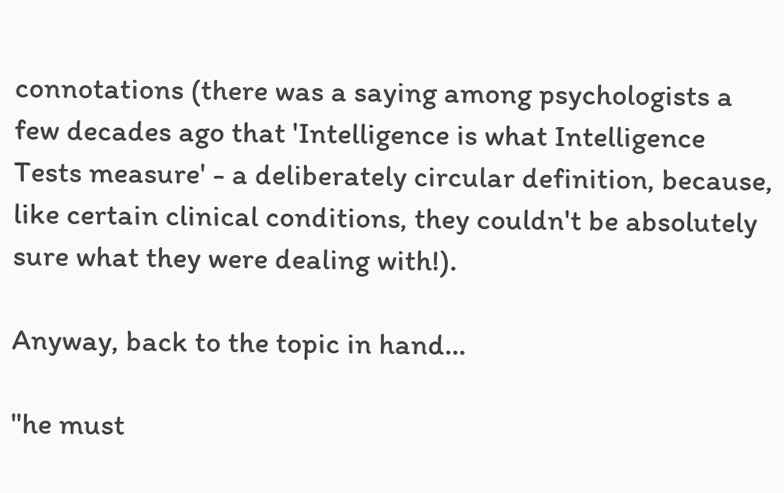connotations (there was a saying among psychologists a few decades ago that 'Intelligence is what Intelligence Tests measure' - a deliberately circular definition, because, like certain clinical conditions, they couldn't be absolutely sure what they were dealing with!).

Anyway, back to the topic in hand...

"he must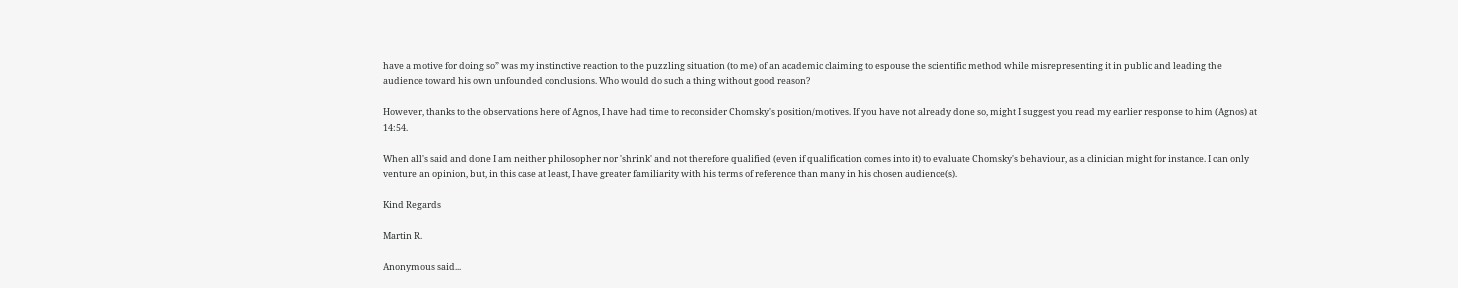have a motive for doing so” was my instinctive reaction to the puzzling situation (to me) of an academic claiming to espouse the scientific method while misrepresenting it in public and leading the audience toward his own unfounded conclusions. Who would do such a thing without good reason?

However, thanks to the observations here of Agnos, I have had time to reconsider Chomsky's position/motives. If you have not already done so, might I suggest you read my earlier response to him (Agnos) at 14:54.

When all's said and done I am neither philosopher nor 'shrink' and not therefore qualified (even if qualification comes into it) to evaluate Chomsky's behaviour, as a clinician might for instance. I can only venture an opinion, but, in this case at least, I have greater familiarity with his terms of reference than many in his chosen audience(s).

Kind Regards

Martin R.

Anonymous said...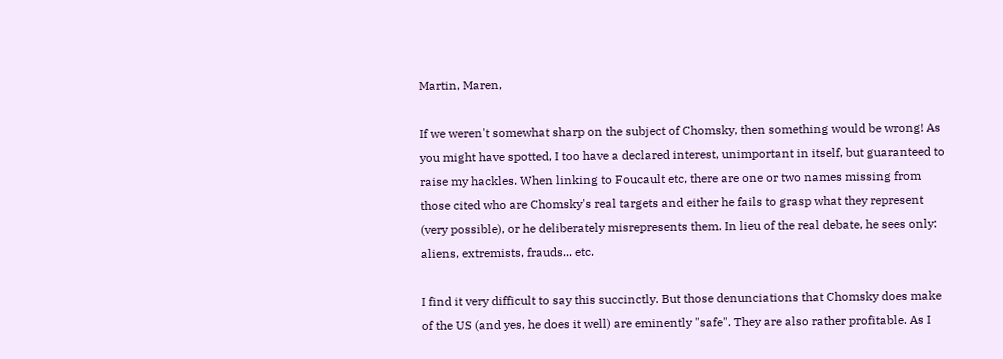Martin, Maren,

If we weren't somewhat sharp on the subject of Chomsky, then something would be wrong! As you might have spotted, I too have a declared interest, unimportant in itself, but guaranteed to raise my hackles. When linking to Foucault etc, there are one or two names missing from those cited who are Chomsky's real targets and either he fails to grasp what they represent (very possible), or he deliberately misrepresents them. In lieu of the real debate, he sees only: aliens, extremists, frauds... etc.

I find it very difficult to say this succinctly. But those denunciations that Chomsky does make of the US (and yes, he does it well) are eminently "safe". They are also rather profitable. As I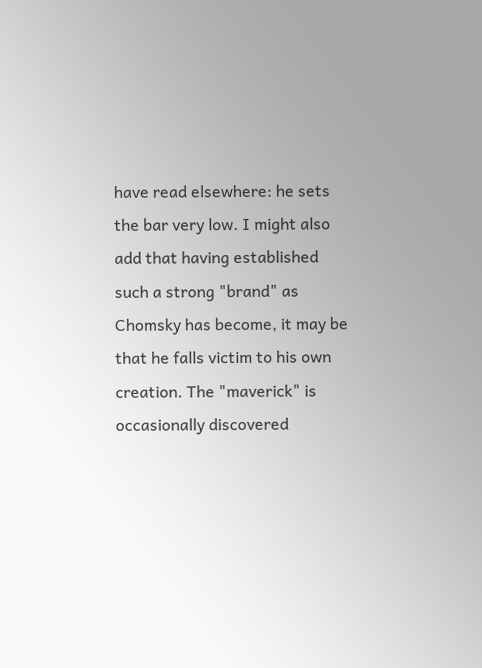have read elsewhere: he sets the bar very low. I might also add that having established such a strong "brand" as Chomsky has become, it may be that he falls victim to his own creation. The "maverick" is occasionally discovered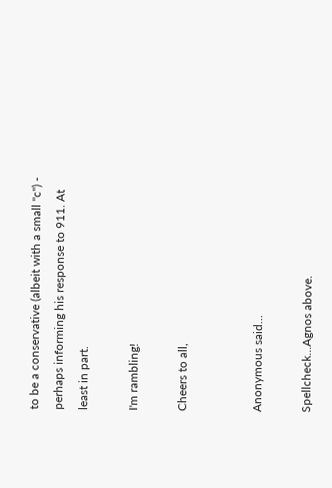to be a conservative (albeit with a small "c") - perhaps informing his response to 911. At least in part.

I'm rambling!

Cheers to all,


Anonymous said...

Spellcheck...Agnos above.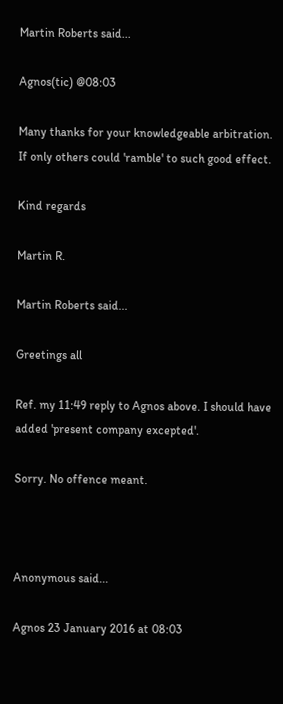Martin Roberts said...

Agnos(tic) @08:03

Many thanks for your knowledgeable arbitration. If only others could 'ramble' to such good effect.

Kind regards

Martin R.

Martin Roberts said...

Greetings all

Ref. my 11:49 reply to Agnos above. I should have added 'present company excepted'.

Sorry. No offence meant.



Anonymous said...

Agnos 23 January 2016 at 08:03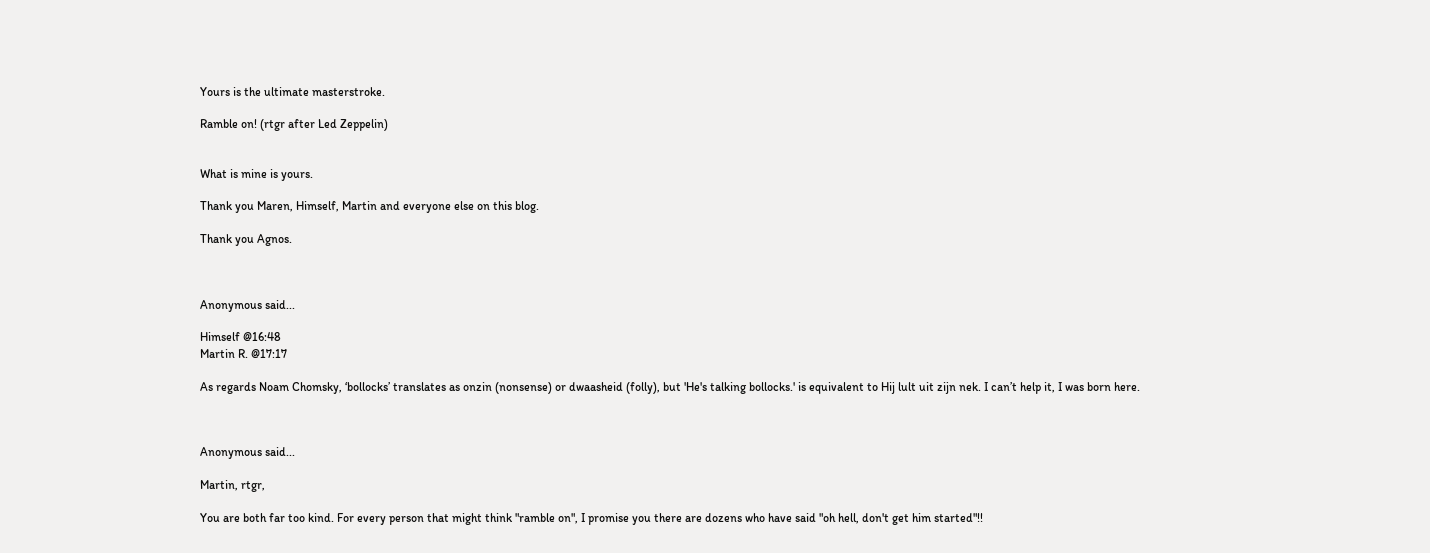Yours is the ultimate masterstroke.

Ramble on! (rtgr after Led Zeppelin)


What is mine is yours.

Thank you Maren, Himself, Martin and everyone else on this blog.

Thank you Agnos.



Anonymous said...

Himself @16:48
Martin R. @17:17

As regards Noam Chomsky, ‘bollocks’ translates as onzin (nonsense) or dwaasheid (folly), but 'He's talking bollocks.' is equivalent to Hij lult uit zijn nek. I can’t help it, I was born here.



Anonymous said...

Martin, rtgr,

You are both far too kind. For every person that might think "ramble on", I promise you there are dozens who have said "oh hell, don't get him started"!!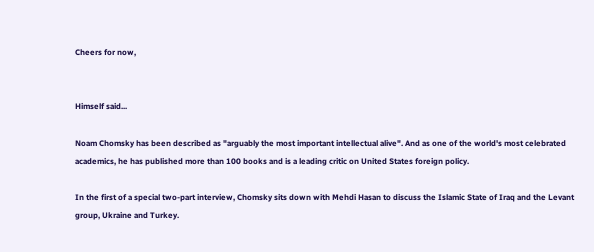Cheers for now,


Himself said...

Noam Chomsky has been described as "arguably the most important intellectual alive". And as one of the world's most celebrated academics, he has published more than 100 books and is a leading critic on United States foreign policy.

In the first of a special two-part interview, Chomsky sits down with Mehdi Hasan to discuss the Islamic State of Iraq and the Levant group, Ukraine and Turkey.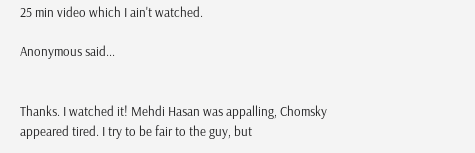25 min video which I ain't watched.

Anonymous said...


Thanks. I watched it! Mehdi Hasan was appalling, Chomsky appeared tired. I try to be fair to the guy, but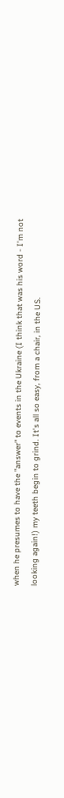when he presumes to have the "answer" to events in the Ukraine (I think that was his word - I'm not looking again!) my teeth begin to grind. It's all so easy, from a chair, in the US.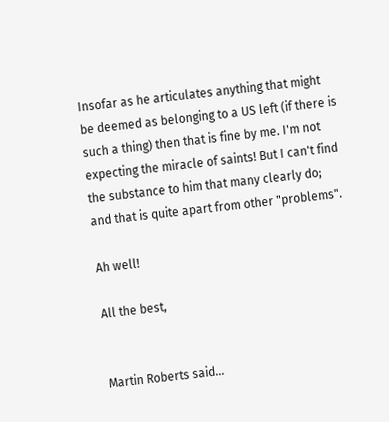Insofar as he articulates anything that might be deemed as belonging to a US left (if there is such a thing) then that is fine by me. I'm not expecting the miracle of saints! But I can't find the substance to him that many clearly do; and that is quite apart from other "problems".

Ah well!

All the best,


Martin Roberts said...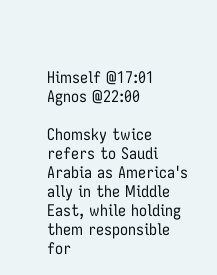Himself @17:01
Agnos @22:00

Chomsky twice refers to Saudi Arabia as America's ally in the Middle East, while holding them responsible for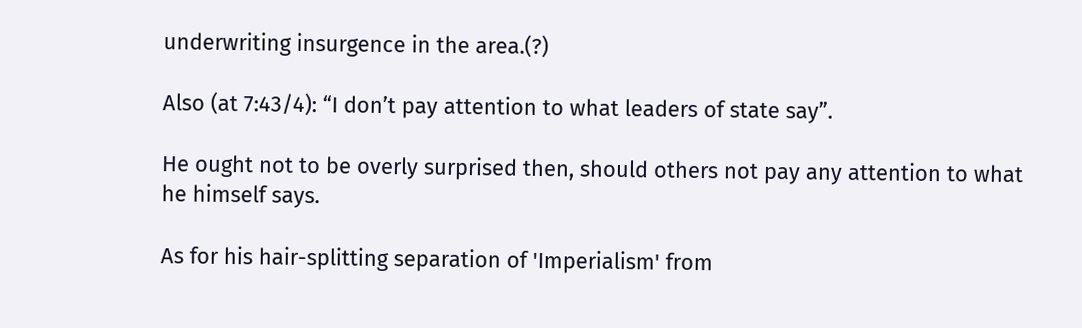underwriting insurgence in the area.(?)

Also (at 7:43/4): “I don’t pay attention to what leaders of state say”.

He ought not to be overly surprised then, should others not pay any attention to what he himself says.

As for his hair-splitting separation of 'Imperialism' from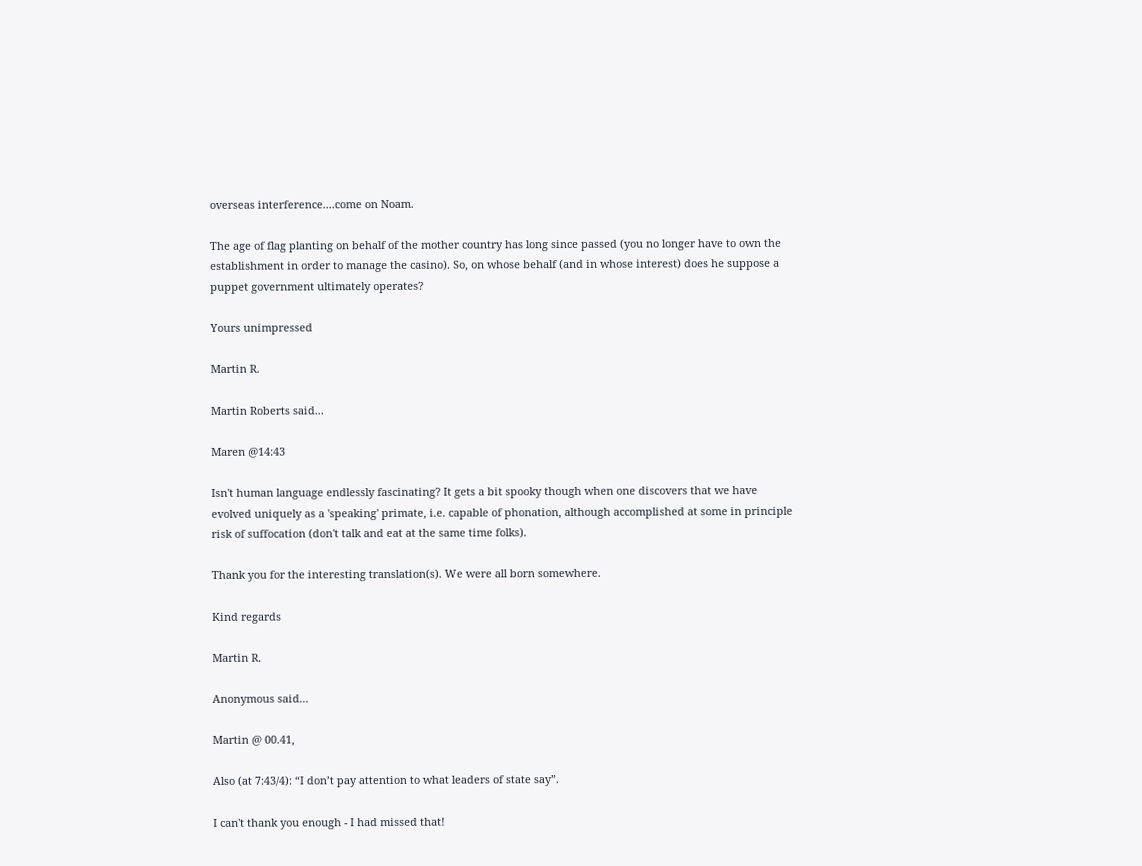overseas interference....come on Noam.

The age of flag planting on behalf of the mother country has long since passed (you no longer have to own the establishment in order to manage the casino). So, on whose behalf (and in whose interest) does he suppose a puppet government ultimately operates?

Yours unimpressed

Martin R.

Martin Roberts said...

Maren @14:43

Isn't human language endlessly fascinating? It gets a bit spooky though when one discovers that we have evolved uniquely as a 'speaking' primate, i.e. capable of phonation, although accomplished at some in principle risk of suffocation (don't talk and eat at the same time folks).

Thank you for the interesting translation(s). We were all born somewhere.

Kind regards

Martin R.

Anonymous said...

Martin @ 00.41,

Also (at 7:43/4): “I don’t pay attention to what leaders of state say”.

I can't thank you enough - I had missed that!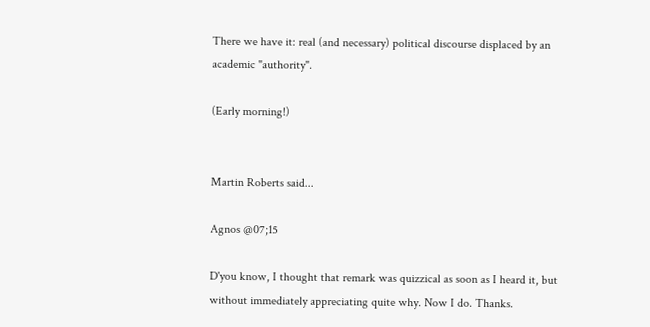There we have it: real (and necessary) political discourse displaced by an academic "authority".

(Early morning!)


Martin Roberts said...

Agnos @07;15

D'you know, I thought that remark was quizzical as soon as I heard it, but without immediately appreciating quite why. Now I do. Thanks.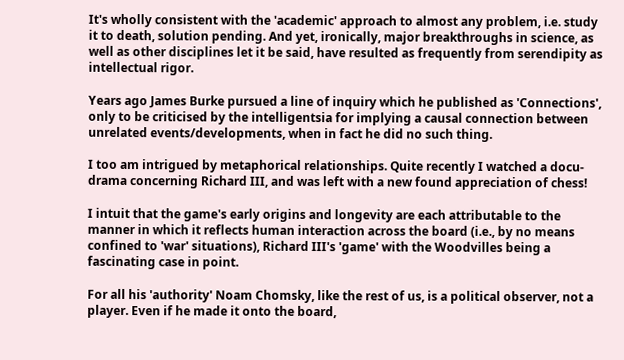It's wholly consistent with the 'academic' approach to almost any problem, i.e. study it to death, solution pending. And yet, ironically, major breakthroughs in science, as well as other disciplines let it be said, have resulted as frequently from serendipity as intellectual rigor.

Years ago James Burke pursued a line of inquiry which he published as 'Connections', only to be criticised by the intelligentsia for implying a causal connection between unrelated events/developments, when in fact he did no such thing.

I too am intrigued by metaphorical relationships. Quite recently I watched a docu-drama concerning Richard III, and was left with a new found appreciation of chess!

I intuit that the game's early origins and longevity are each attributable to the manner in which it reflects human interaction across the board (i.e., by no means confined to 'war' situations), Richard III's 'game' with the Woodvilles being a fascinating case in point.

For all his 'authority' Noam Chomsky, like the rest of us, is a political observer, not a player. Even if he made it onto the board,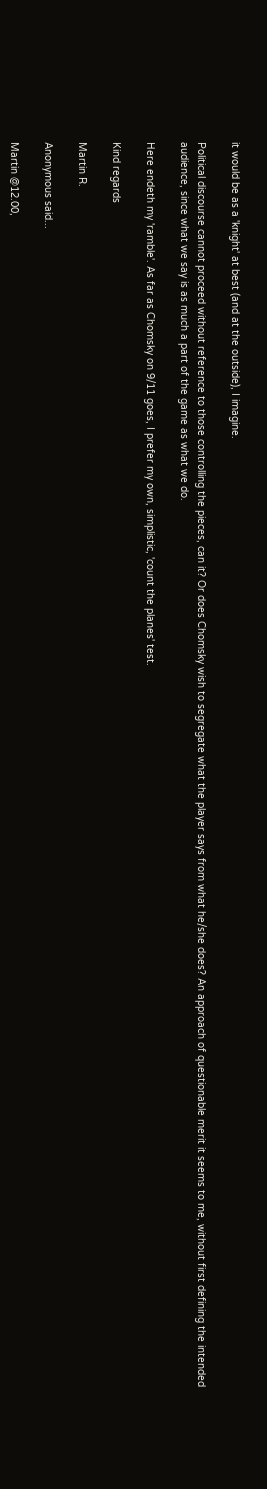it would be as a 'knight' at best (and at the outside), I imagine.

Political discourse cannot proceed without reference to those controlling the pieces, can it? Or does Chomsky wish to segregate what the player says from what he/she does? An approach of questionable merit it seems to me, without first defining the intended audience, since what we say is as much a part of the game as what we do.

Here endeth my 'ramble'. As far as Chomsky on 9/11 goes, I prefer my own, simplistic, 'count the planes' test.

Kind regards

Martin R.

Anonymous said...

Martin @12.00,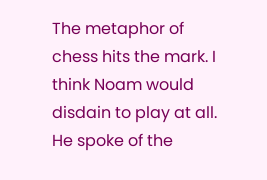The metaphor of chess hits the mark. I think Noam would disdain to play at all. He spoke of the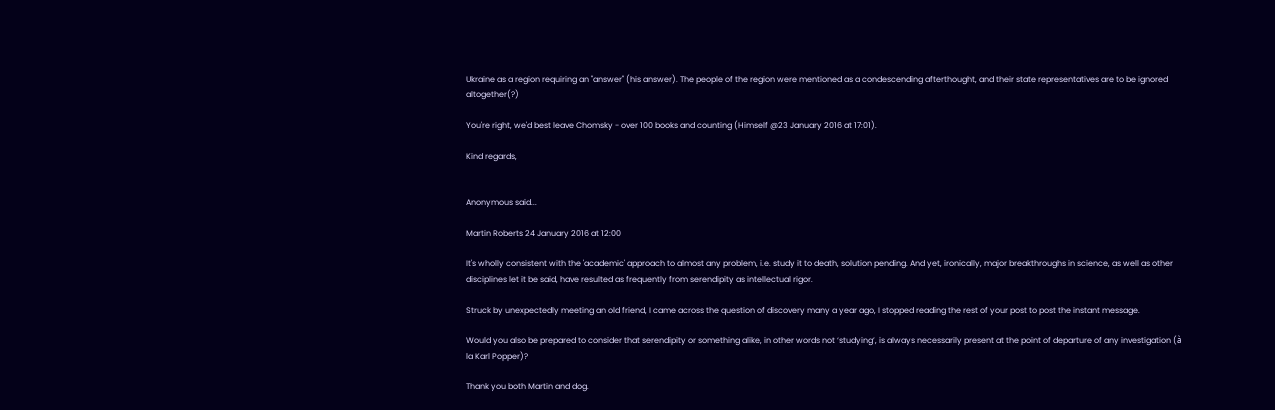Ukraine as a region requiring an "answer" (his answer). The people of the region were mentioned as a condescending afterthought, and their state representatives are to be ignored altogether(?)

You're right, we'd best leave Chomsky - over 100 books and counting (Himself @23 January 2016 at 17:01).

Kind regards,


Anonymous said...

Martin Roberts 24 January 2016 at 12:00

It's wholly consistent with the 'academic' approach to almost any problem, i.e. study it to death, solution pending. And yet, ironically, major breakthroughs in science, as well as other disciplines let it be said, have resulted as frequently from serendipity as intellectual rigor.

Struck by unexpectedly meeting an old friend, I came across the question of discovery many a year ago, I stopped reading the rest of your post to post the instant message.

Would you also be prepared to consider that serendipity or something alike, in other words not ‘studying’, is always necessarily present at the point of departure of any investigation (à la Karl Popper)?

Thank you both Martin and dog.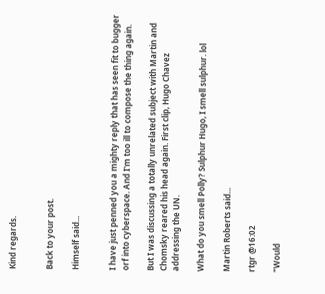Kind regards.


Back to your post.

Himself said...


I have just penned you a mighty reply that has seen fit to bugger orf into cyberspace. And I'm too ill to compose the thing again.

But I was discussing a totally unrelated subject with Martin and Chomsky reared his head again. First clip, Hugo Chavez addressing the UN.

What do you smell Polly? Sulphur Hugo, I smell sulphur. lol

Martin Roberts said...

rtgr @16:02

"Would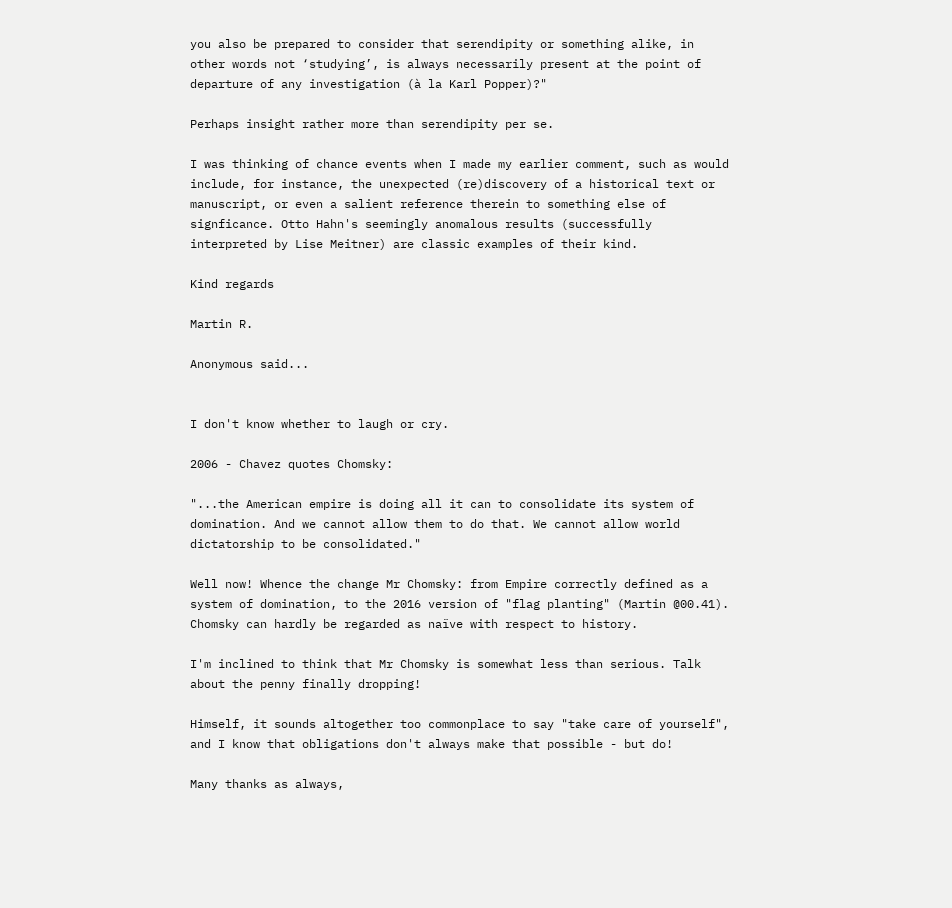you also be prepared to consider that serendipity or something alike, in other words not ‘studying’, is always necessarily present at the point of departure of any investigation (à la Karl Popper)?"

Perhaps insight rather more than serendipity per se.

I was thinking of chance events when I made my earlier comment, such as would include, for instance, the unexpected (re)discovery of a historical text or manuscript, or even a salient reference therein to something else of signficance. Otto Hahn's seemingly anomalous results (successfully interpreted by Lise Meitner) are classic examples of their kind.

Kind regards

Martin R.

Anonymous said...


I don't know whether to laugh or cry.

2006 - Chavez quotes Chomsky:

"...the American empire is doing all it can to consolidate its system of domination. And we cannot allow them to do that. We cannot allow world dictatorship to be consolidated."

Well now! Whence the change Mr Chomsky: from Empire correctly defined as a system of domination, to the 2016 version of "flag planting" (Martin @00.41). Chomsky can hardly be regarded as naïve with respect to history.

I'm inclined to think that Mr Chomsky is somewhat less than serious. Talk about the penny finally dropping!

Himself, it sounds altogether too commonplace to say "take care of yourself", and I know that obligations don't always make that possible - but do!

Many thanks as always,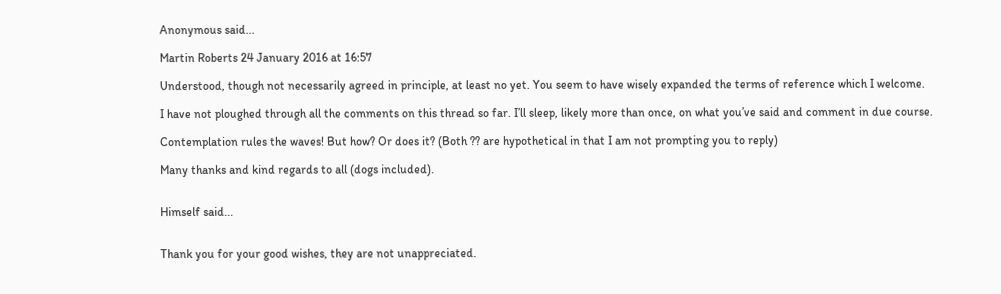Anonymous said...

Martin Roberts 24 January 2016 at 16:57

Understood, though not necessarily agreed in principle, at least no yet. You seem to have wisely expanded the terms of reference which I welcome.

I have not ploughed through all the comments on this thread so far. I’ll sleep, likely more than once, on what you’ve said and comment in due course.

Contemplation rules the waves! But how? Or does it? (Both ?? are hypothetical in that I am not prompting you to reply)

Many thanks and kind regards to all (dogs included).


Himself said...


Thank you for your good wishes, they are not unappreciated.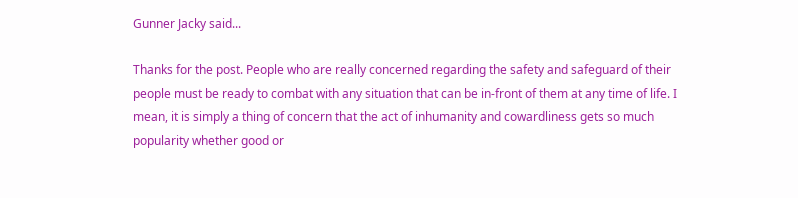Gunner Jacky said...

Thanks for the post. People who are really concerned regarding the safety and safeguard of their people must be ready to combat with any situation that can be in-front of them at any time of life. I mean, it is simply a thing of concern that the act of inhumanity and cowardliness gets so much popularity whether good or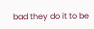bad they do it to be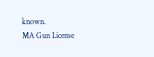known.
MA Gun License